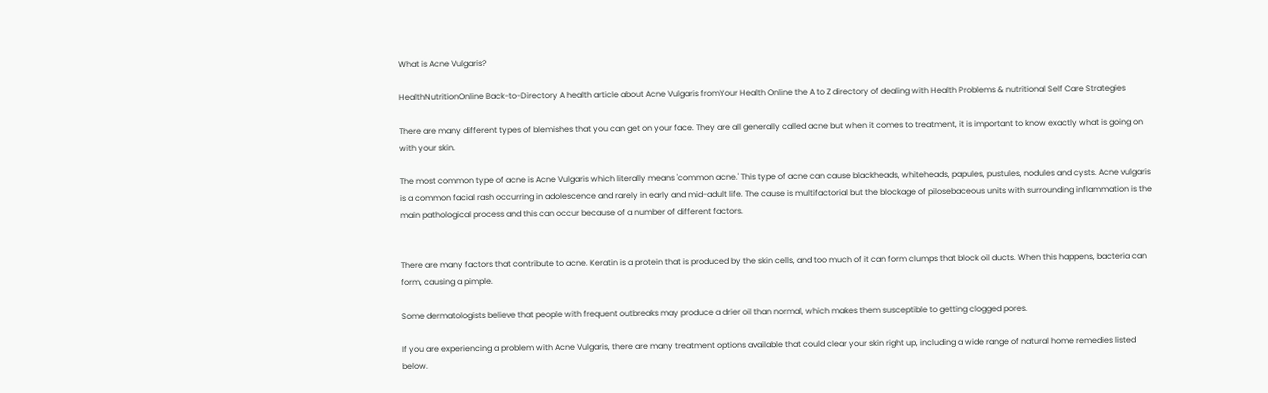What is Acne Vulgaris?

HealthNutritionOnline Back-to-Directory A health article about Acne Vulgaris fromYour Health Online the A to Z directory of dealing with Health Problems & nutritional Self Care Strategies

There are many different types of blemishes that you can get on your face. They are all generally called acne but when it comes to treatment, it is important to know exactly what is going on with your skin.

The most common type of acne is Acne Vulgaris which literally means 'common acne.' This type of acne can cause blackheads, whiteheads, papules, pustules, nodules and cysts. Acne vulgaris is a common facial rash occurring in adolescence and rarely in early and mid-adult life. The cause is multifactorial but the blockage of pilosebaceous units with surrounding inflammation is the main pathological process and this can occur because of a number of different factors.


There are many factors that contribute to acne. Keratin is a protein that is produced by the skin cells, and too much of it can form clumps that block oil ducts. When this happens, bacteria can form, causing a pimple.

Some dermatologists believe that people with frequent outbreaks may produce a drier oil than normal, which makes them susceptible to getting clogged pores.

If you are experiencing a problem with Acne Vulgaris, there are many treatment options available that could clear your skin right up, including a wide range of natural home remedies listed below.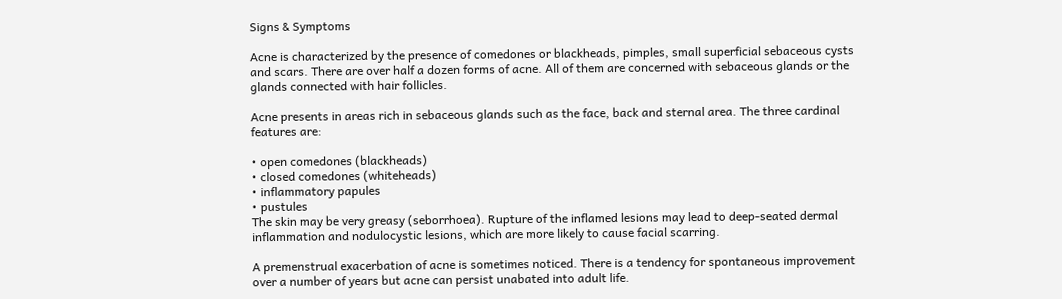Signs & Symptoms

Acne is characterized by the presence of comedones or blackheads, pimples, small superficial sebaceous cysts and scars. There are over half a dozen forms of acne. All of them are concerned with sebaceous glands or the glands connected with hair follicles.

Acne presents in areas rich in sebaceous glands such as the face, back and sternal area. The three cardinal features are:

• open comedones (blackheads)
• closed comedones (whiteheads)
• inflammatory papules
• pustules
The skin may be very greasy (seborrhoea). Rupture of the inflamed lesions may lead to deep-seated dermal inflammation and nodulocystic lesions, which are more likely to cause facial scarring.

A premenstrual exacerbation of acne is sometimes noticed. There is a tendency for spontaneous improvement over a number of years but acne can persist unabated into adult life.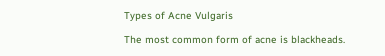Types of Acne Vulgaris

The most common form of acne is blackheads.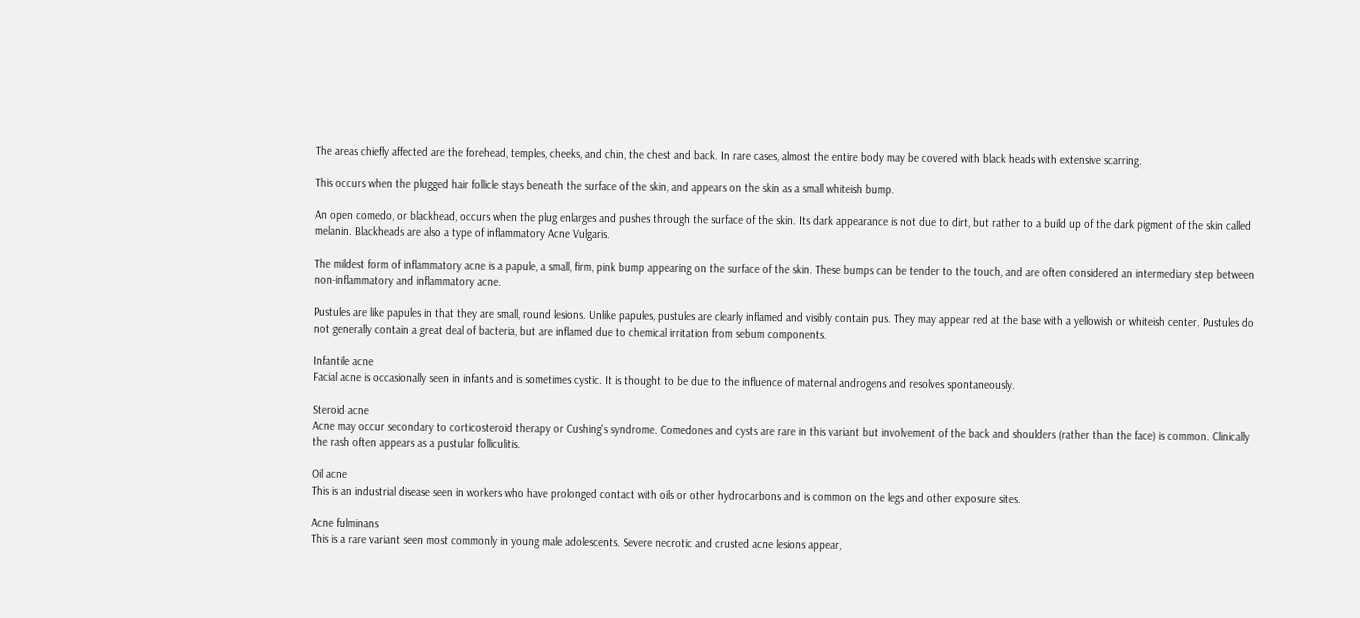The areas chiefly affected are the forehead, temples, cheeks, and chin, the chest and back. In rare cases, almost the entire body may be covered with black heads with extensive scarring.

This occurs when the plugged hair follicle stays beneath the surface of the skin, and appears on the skin as a small whiteish bump.

An open comedo, or blackhead, occurs when the plug enlarges and pushes through the surface of the skin. Its dark appearance is not due to dirt, but rather to a build up of the dark pigment of the skin called melanin. Blackheads are also a type of inflammatory Acne Vulgaris.

The mildest form of inflammatory acne is a papule, a small, firm, pink bump appearing on the surface of the skin. These bumps can be tender to the touch, and are often considered an intermediary step between non-inflammatory and inflammatory acne.

Pustules are like papules in that they are small, round lesions. Unlike papules, pustules are clearly inflamed and visibly contain pus. They may appear red at the base with a yellowish or whiteish center. Pustules do not generally contain a great deal of bacteria, but are inflamed due to chemical irritation from sebum components.

Infantile acne
Facial acne is occasionally seen in infants and is sometimes cystic. It is thought to be due to the influence of maternal androgens and resolves spontaneously.

Steroid acne
Acne may occur secondary to corticosteroid therapy or Cushing's syndrome. Comedones and cysts are rare in this variant but involvement of the back and shoulders (rather than the face) is common. Clinically the rash often appears as a pustular folliculitis.

Oil acne
This is an industrial disease seen in workers who have prolonged contact with oils or other hydrocarbons and is common on the legs and other exposure sites.

Acne fulminans
This is a rare variant seen most commonly in young male adolescents. Severe necrotic and crusted acne lesions appear,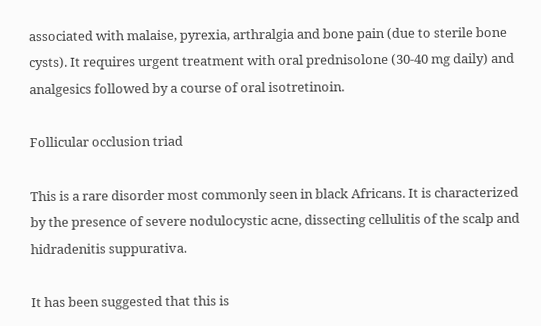associated with malaise, pyrexia, arthralgia and bone pain (due to sterile bone cysts). It requires urgent treatment with oral prednisolone (30-40 mg daily) and analgesics followed by a course of oral isotretinoin.

Follicular occlusion triad

This is a rare disorder most commonly seen in black Africans. It is characterized by the presence of severe nodulocystic acne, dissecting cellulitis of the scalp and hidradenitis suppurativa.

It has been suggested that this is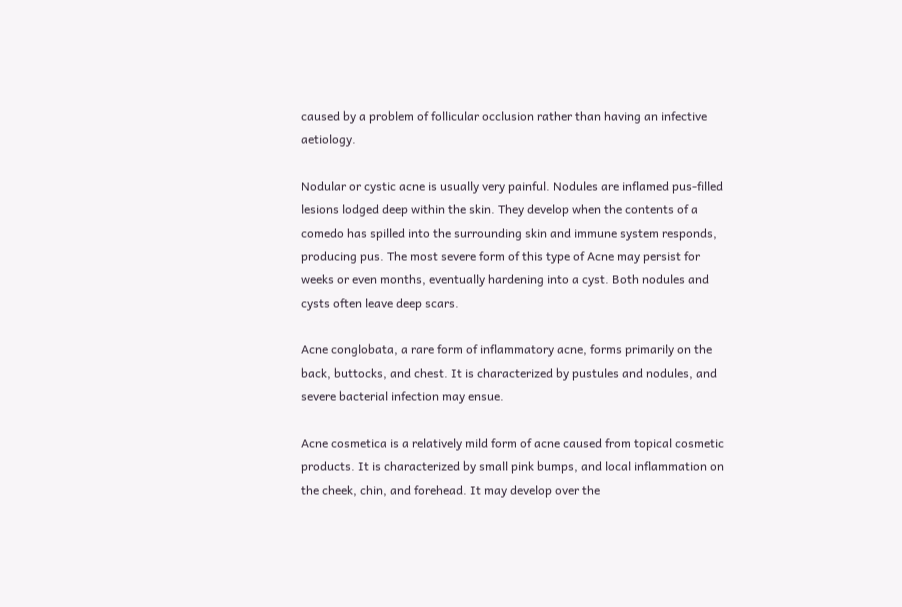caused by a problem of follicular occlusion rather than having an infective aetiology.

Nodular or cystic acne is usually very painful. Nodules are inflamed pus-filled lesions lodged deep within the skin. They develop when the contents of a comedo has spilled into the surrounding skin and immune system responds, producing pus. The most severe form of this type of Acne may persist for weeks or even months, eventually hardening into a cyst. Both nodules and cysts often leave deep scars.

Acne conglobata, a rare form of inflammatory acne, forms primarily on the back, buttocks, and chest. It is characterized by pustules and nodules, and severe bacterial infection may ensue.

Acne cosmetica is a relatively mild form of acne caused from topical cosmetic products. It is characterized by small pink bumps, and local inflammation on the cheek, chin, and forehead. It may develop over the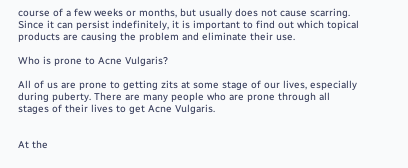course of a few weeks or months, but usually does not cause scarring. Since it can persist indefinitely, it is important to find out which topical products are causing the problem and eliminate their use.

Who is prone to Acne Vulgaris?

All of us are prone to getting zits at some stage of our lives, especially during puberty. There are many people who are prone through all stages of their lives to get Acne Vulgaris.


At the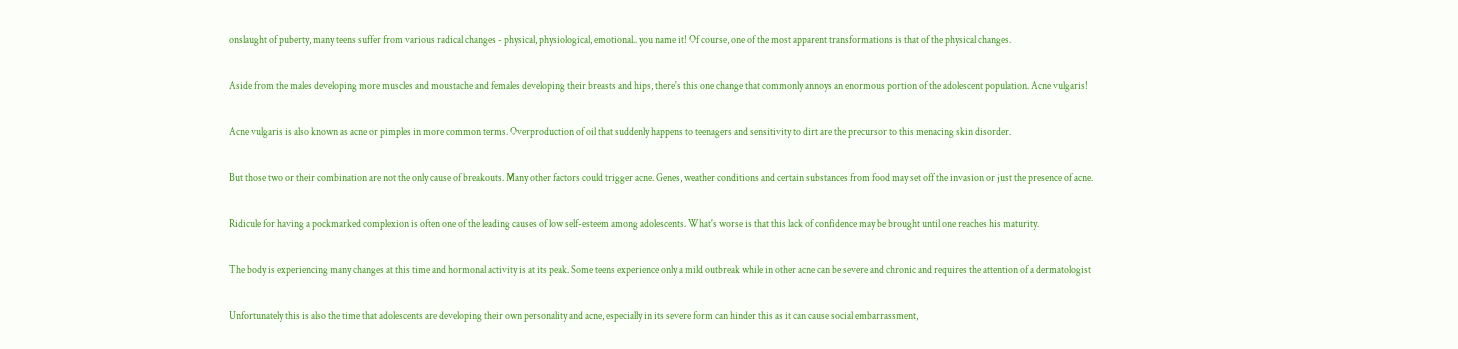onslaught of puberty, many teens suffer from various radical changes - physical, physiological, emotional.. you name it! Of course, one of the most apparent transformations is that of the physical changes.

Aside from the males developing more muscles and moustache and females developing their breasts and hips, there's this one change that commonly annoys an enormous portion of the adolescent population. Acne vulgaris!

Acne vulgaris is also known as acne or pimples in more common terms. Overproduction of oil that suddenly happens to teenagers and sensitivity to dirt are the precursor to this menacing skin disorder.

But those two or their combination are not the only cause of breakouts. Many other factors could trigger acne. Genes, weather conditions and certain substances from food may set off the invasion or just the presence of acne.

Ridicule for having a pockmarked complexion is often one of the leading causes of low self-esteem among adolescents. What's worse is that this lack of confidence may be brought until one reaches his maturity.

The body is experiencing many changes at this time and hormonal activity is at its peak. Some teens experience only a mild outbreak while in other acne can be severe and chronic and requires the attention of a dermatologist

Unfortunately this is also the time that adolescents are developing their own personality and acne, especially in its severe form can hinder this as it can cause social embarrassment,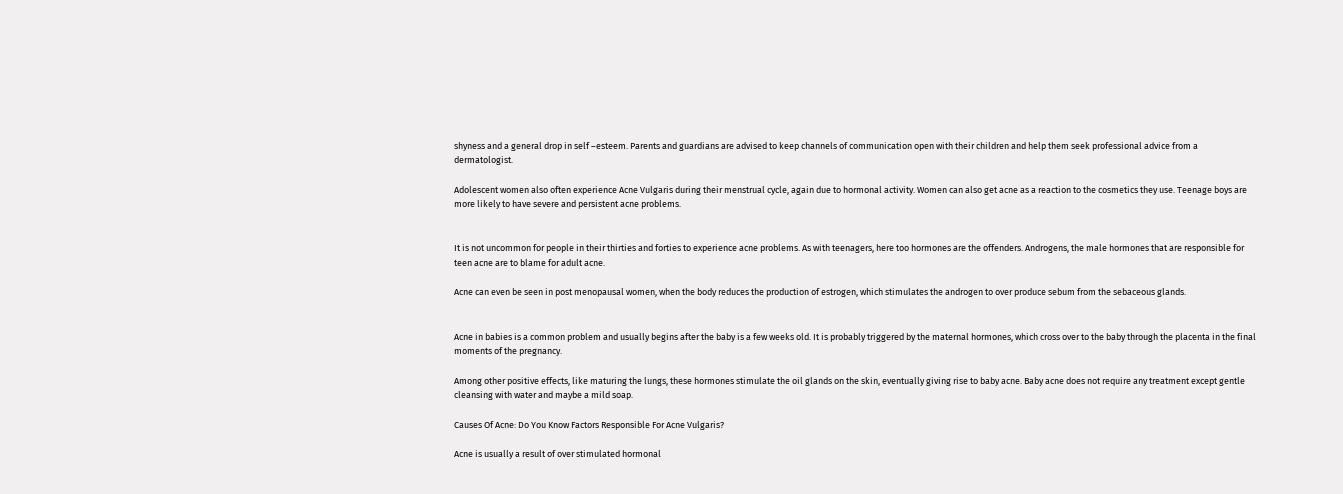shyness and a general drop in self –esteem. Parents and guardians are advised to keep channels of communication open with their children and help them seek professional advice from a dermatologist.

Adolescent women also often experience Acne Vulgaris during their menstrual cycle, again due to hormonal activity. Women can also get acne as a reaction to the cosmetics they use. Teenage boys are more likely to have severe and persistent acne problems.


It is not uncommon for people in their thirties and forties to experience acne problems. As with teenagers, here too hormones are the offenders. Androgens, the male hormones that are responsible for teen acne are to blame for adult acne.

Acne can even be seen in post menopausal women, when the body reduces the production of estrogen, which stimulates the androgen to over produce sebum from the sebaceous glands.


Acne in babies is a common problem and usually begins after the baby is a few weeks old. It is probably triggered by the maternal hormones, which cross over to the baby through the placenta in the final moments of the pregnancy.

Among other positive effects, like maturing the lungs, these hormones stimulate the oil glands on the skin, eventually giving rise to baby acne. Baby acne does not require any treatment except gentle cleansing with water and maybe a mild soap.

Causes Of Acne: Do You Know Factors Responsible For Acne Vulgaris?

Acne is usually a result of over stimulated hormonal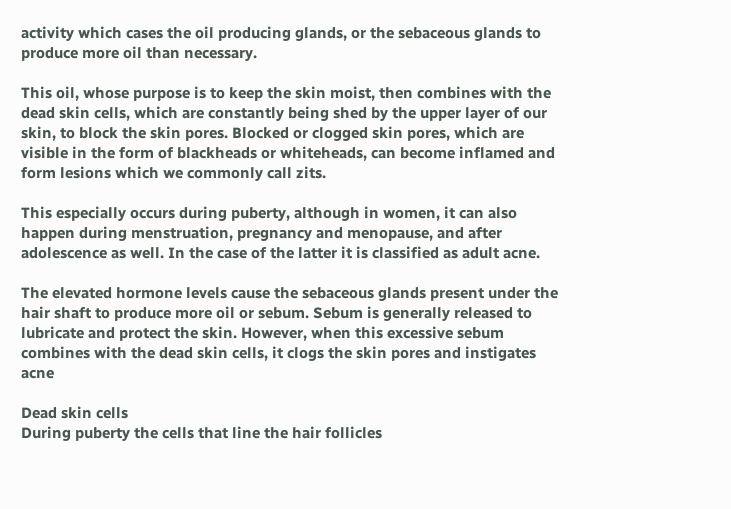activity which cases the oil producing glands, or the sebaceous glands to produce more oil than necessary.

This oil, whose purpose is to keep the skin moist, then combines with the dead skin cells, which are constantly being shed by the upper layer of our skin, to block the skin pores. Blocked or clogged skin pores, which are visible in the form of blackheads or whiteheads, can become inflamed and form lesions which we commonly call zits.

This especially occurs during puberty, although in women, it can also happen during menstruation, pregnancy and menopause, and after adolescence as well. In the case of the latter it is classified as adult acne.

The elevated hormone levels cause the sebaceous glands present under the hair shaft to produce more oil or sebum. Sebum is generally released to lubricate and protect the skin. However, when this excessive sebum combines with the dead skin cells, it clogs the skin pores and instigates acne

Dead skin cells
During puberty the cells that line the hair follicles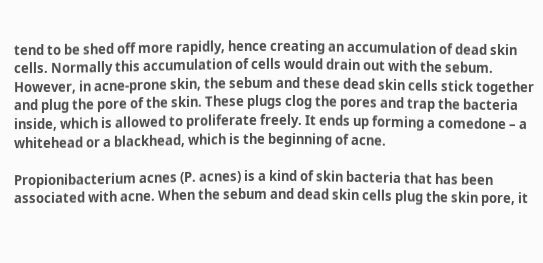tend to be shed off more rapidly, hence creating an accumulation of dead skin cells. Normally this accumulation of cells would drain out with the sebum. However, in acne-prone skin, the sebum and these dead skin cells stick together and plug the pore of the skin. These plugs clog the pores and trap the bacteria inside, which is allowed to proliferate freely. It ends up forming a comedone – a whitehead or a blackhead, which is the beginning of acne.

Propionibacterium acnes (P. acnes) is a kind of skin bacteria that has been associated with acne. When the sebum and dead skin cells plug the skin pore, it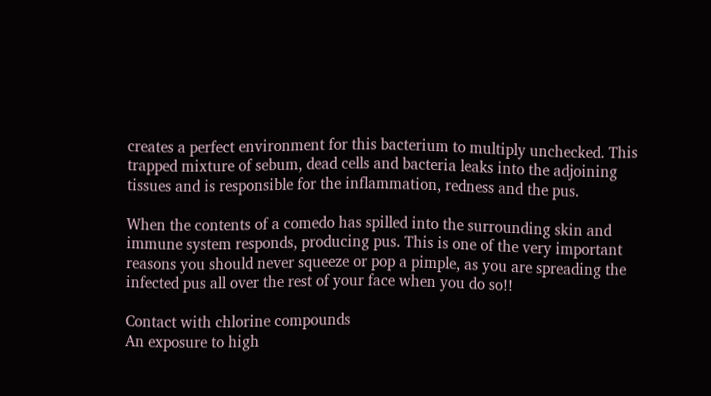creates a perfect environment for this bacterium to multiply unchecked. This trapped mixture of sebum, dead cells and bacteria leaks into the adjoining tissues and is responsible for the inflammation, redness and the pus.

When the contents of a comedo has spilled into the surrounding skin and immune system responds, producing pus. This is one of the very important reasons you should never squeeze or pop a pimple, as you are spreading the infected pus all over the rest of your face when you do so!!

Contact with chlorine compounds
An exposure to high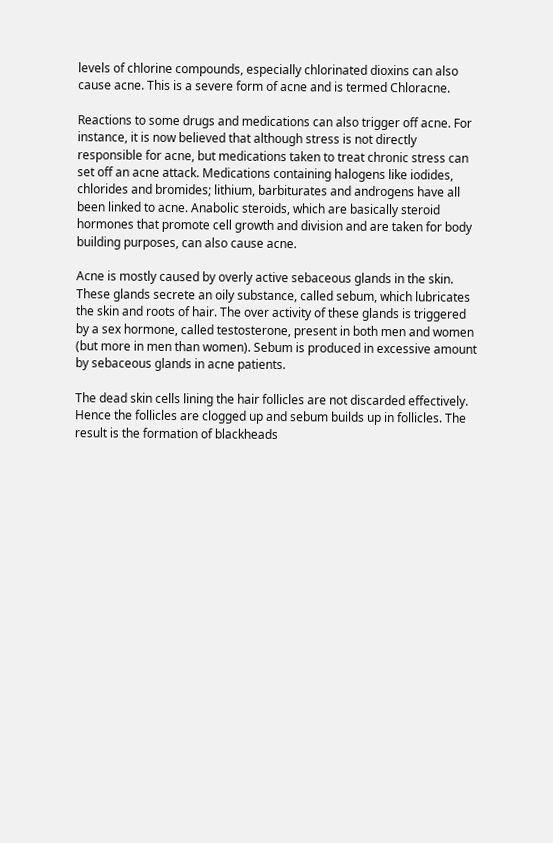levels of chlorine compounds, especially chlorinated dioxins can also cause acne. This is a severe form of acne and is termed Chloracne.

Reactions to some drugs and medications can also trigger off acne. For instance, it is now believed that although stress is not directly responsible for acne, but medications taken to treat chronic stress can set off an acne attack. Medications containing halogens like iodides, chlorides and bromides; lithium, barbiturates and androgens have all been linked to acne. Anabolic steroids, which are basically steroid hormones that promote cell growth and division and are taken for body building purposes, can also cause acne.

Acne is mostly caused by overly active sebaceous glands in the skin.
These glands secrete an oily substance, called sebum, which lubricates the skin and roots of hair. The over activity of these glands is triggered by a sex hormone, called testosterone, present in both men and women (but more in men than women). Sebum is produced in excessive amount by sebaceous glands in acne patients.

The dead skin cells lining the hair follicles are not discarded effectively. Hence the follicles are clogged up and sebum builds up in follicles. The result is the formation of blackheads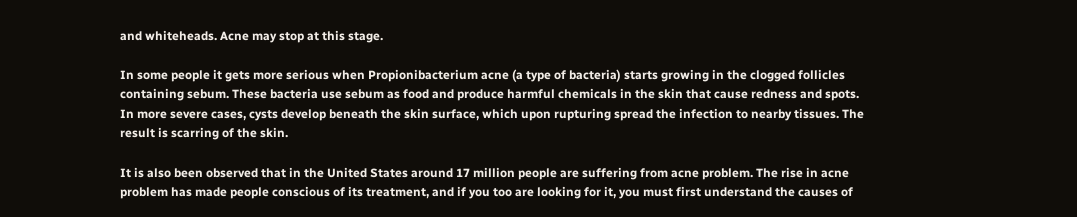and whiteheads. Acne may stop at this stage.

In some people it gets more serious when Propionibacterium acne (a type of bacteria) starts growing in the clogged follicles containing sebum. These bacteria use sebum as food and produce harmful chemicals in the skin that cause redness and spots. In more severe cases, cysts develop beneath the skin surface, which upon rupturing spread the infection to nearby tissues. The result is scarring of the skin.

It is also been observed that in the United States around 17 million people are suffering from acne problem. The rise in acne problem has made people conscious of its treatment, and if you too are looking for it, you must first understand the causes of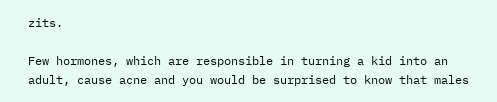zits.

Few hormones, which are responsible in turning a kid into an adult, cause acne and you would be surprised to know that males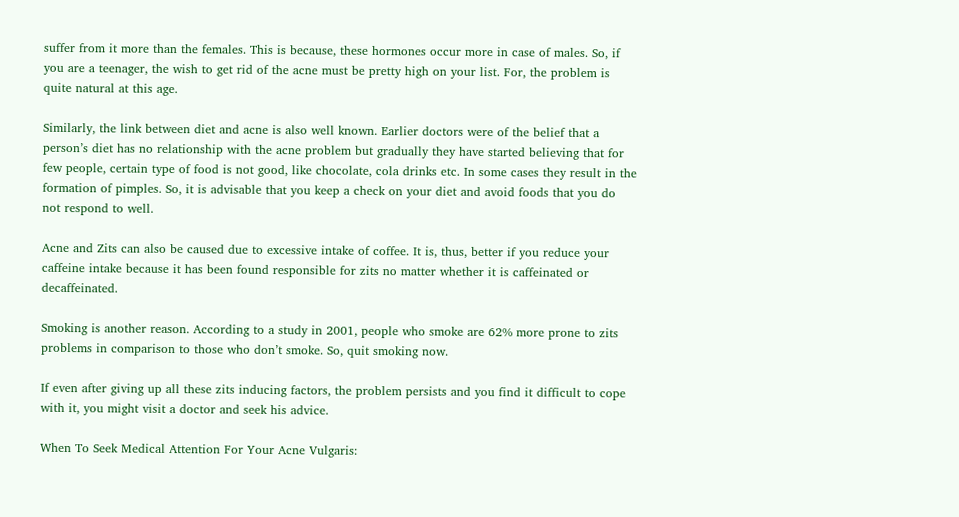suffer from it more than the females. This is because, these hormones occur more in case of males. So, if you are a teenager, the wish to get rid of the acne must be pretty high on your list. For, the problem is quite natural at this age.

Similarly, the link between diet and acne is also well known. Earlier doctors were of the belief that a person’s diet has no relationship with the acne problem but gradually they have started believing that for few people, certain type of food is not good, like chocolate, cola drinks etc. In some cases they result in the formation of pimples. So, it is advisable that you keep a check on your diet and avoid foods that you do not respond to well.

Acne and Zits can also be caused due to excessive intake of coffee. It is, thus, better if you reduce your caffeine intake because it has been found responsible for zits no matter whether it is caffeinated or decaffeinated.

Smoking is another reason. According to a study in 2001, people who smoke are 62% more prone to zits problems in comparison to those who don’t smoke. So, quit smoking now.

If even after giving up all these zits inducing factors, the problem persists and you find it difficult to cope with it, you might visit a doctor and seek his advice.

When To Seek Medical Attention For Your Acne Vulgaris: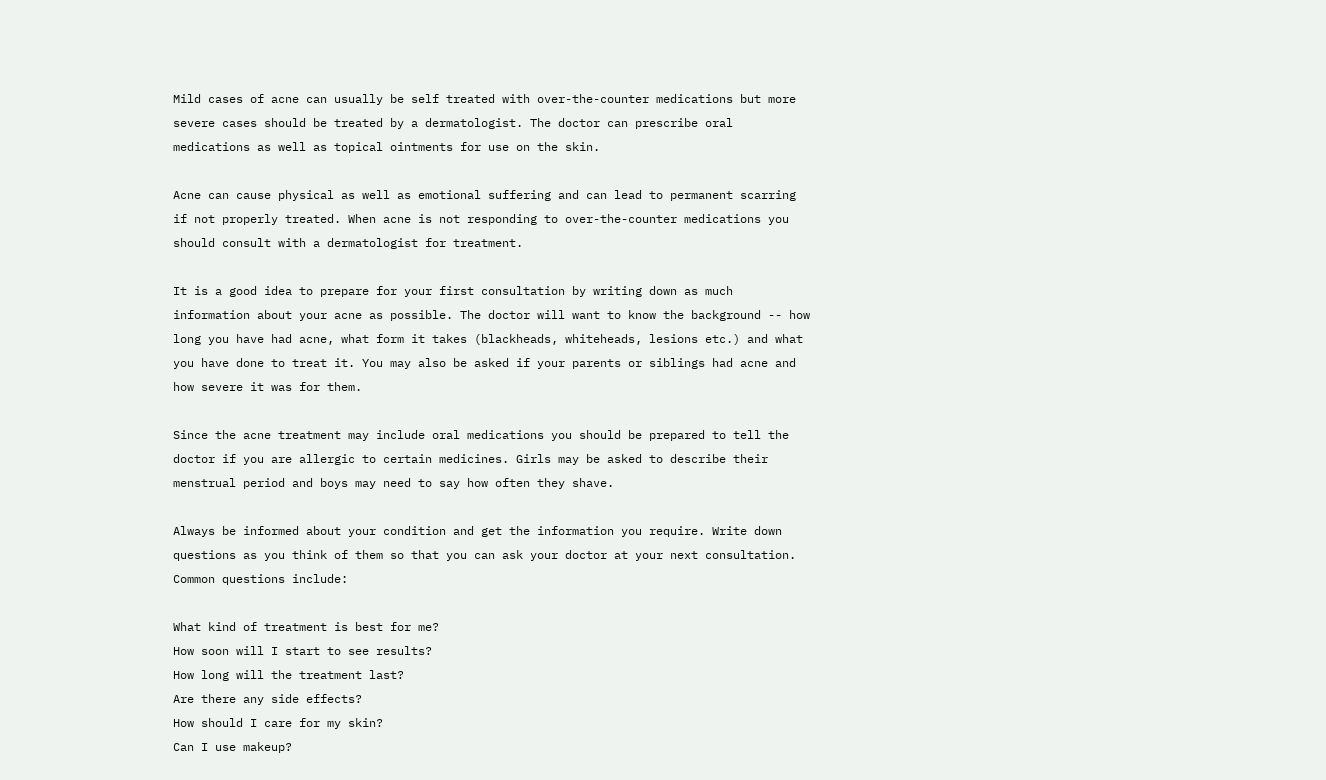Mild cases of acne can usually be self treated with over-the-counter medications but more severe cases should be treated by a dermatologist. The doctor can prescribe oral medications as well as topical ointments for use on the skin.

Acne can cause physical as well as emotional suffering and can lead to permanent scarring if not properly treated. When acne is not responding to over-the-counter medications you should consult with a dermatologist for treatment.

It is a good idea to prepare for your first consultation by writing down as much information about your acne as possible. The doctor will want to know the background -- how long you have had acne, what form it takes (blackheads, whiteheads, lesions etc.) and what you have done to treat it. You may also be asked if your parents or siblings had acne and how severe it was for them.

Since the acne treatment may include oral medications you should be prepared to tell the doctor if you are allergic to certain medicines. Girls may be asked to describe their menstrual period and boys may need to say how often they shave.

Always be informed about your condition and get the information you require. Write down questions as you think of them so that you can ask your doctor at your next consultation. Common questions include:

What kind of treatment is best for me?
How soon will I start to see results?
How long will the treatment last?
Are there any side effects?
How should I care for my skin?
Can I use makeup?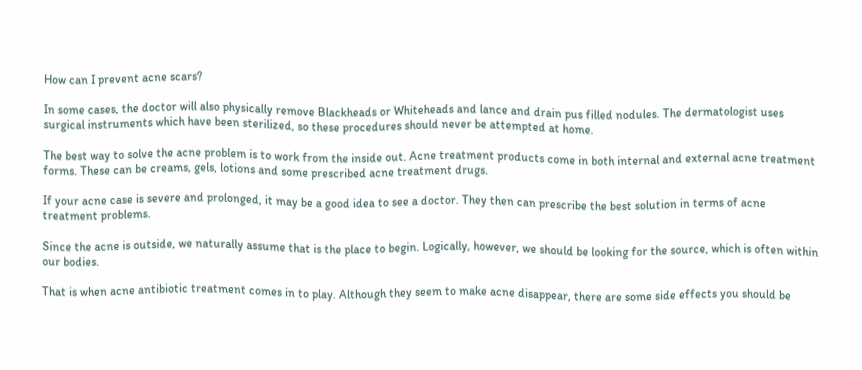How can I prevent acne scars?

In some cases, the doctor will also physically remove Blackheads or Whiteheads and lance and drain pus filled nodules. The dermatologist uses surgical instruments which have been sterilized, so these procedures should never be attempted at home.

The best way to solve the acne problem is to work from the inside out. Acne treatment products come in both internal and external acne treatment forms. These can be creams, gels, lotions and some prescribed acne treatment drugs.

If your acne case is severe and prolonged, it may be a good idea to see a doctor. They then can prescribe the best solution in terms of acne treatment problems.

Since the acne is outside, we naturally assume that is the place to begin. Logically, however, we should be looking for the source, which is often within our bodies.

That is when acne antibiotic treatment comes in to play. Although they seem to make acne disappear, there are some side effects you should be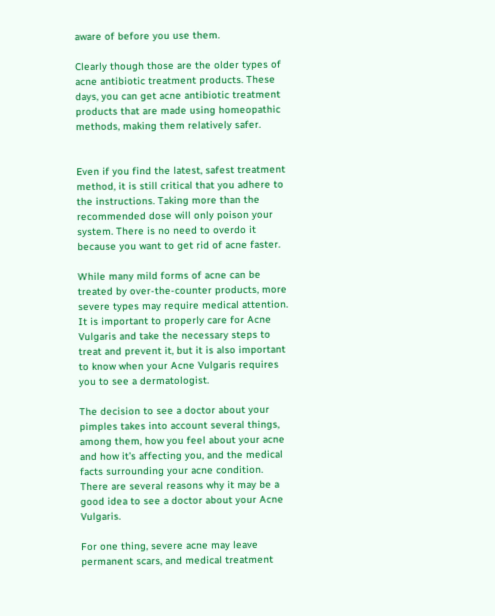aware of before you use them.

Clearly though those are the older types of acne antibiotic treatment products. These days, you can get acne antibiotic treatment products that are made using homeopathic methods, making them relatively safer.


Even if you find the latest, safest treatment method, it is still critical that you adhere to the instructions. Taking more than the recommended dose will only poison your system. There is no need to overdo it because you want to get rid of acne faster.

While many mild forms of acne can be treated by over-the-counter products, more severe types may require medical attention. It is important to properly care for Acne Vulgaris and take the necessary steps to treat and prevent it, but it is also important to know when your Acne Vulgaris requires you to see a dermatologist.

The decision to see a doctor about your pimples takes into account several things, among them, how you feel about your acne and how it’s affecting you, and the medical facts surrounding your acne condition. There are several reasons why it may be a good idea to see a doctor about your Acne Vulgaris.

For one thing, severe acne may leave permanent scars, and medical treatment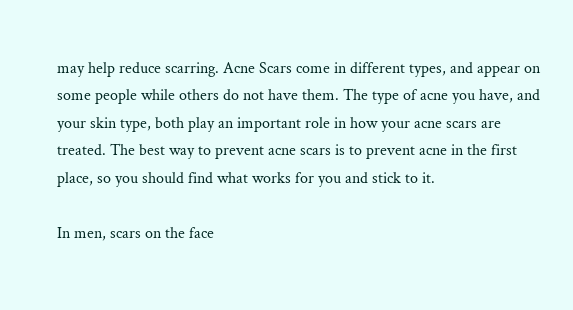may help reduce scarring. Acne Scars come in different types, and appear on some people while others do not have them. The type of acne you have, and your skin type, both play an important role in how your acne scars are treated. The best way to prevent acne scars is to prevent acne in the first place, so you should find what works for you and stick to it.

In men, scars on the face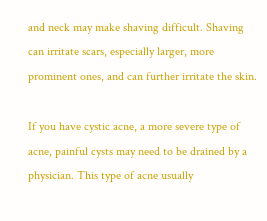and neck may make shaving difficult. Shaving can irritate scars, especially larger, more prominent ones, and can further irritate the skin.

If you have cystic acne, a more severe type of acne, painful cysts may need to be drained by a physician. This type of acne usually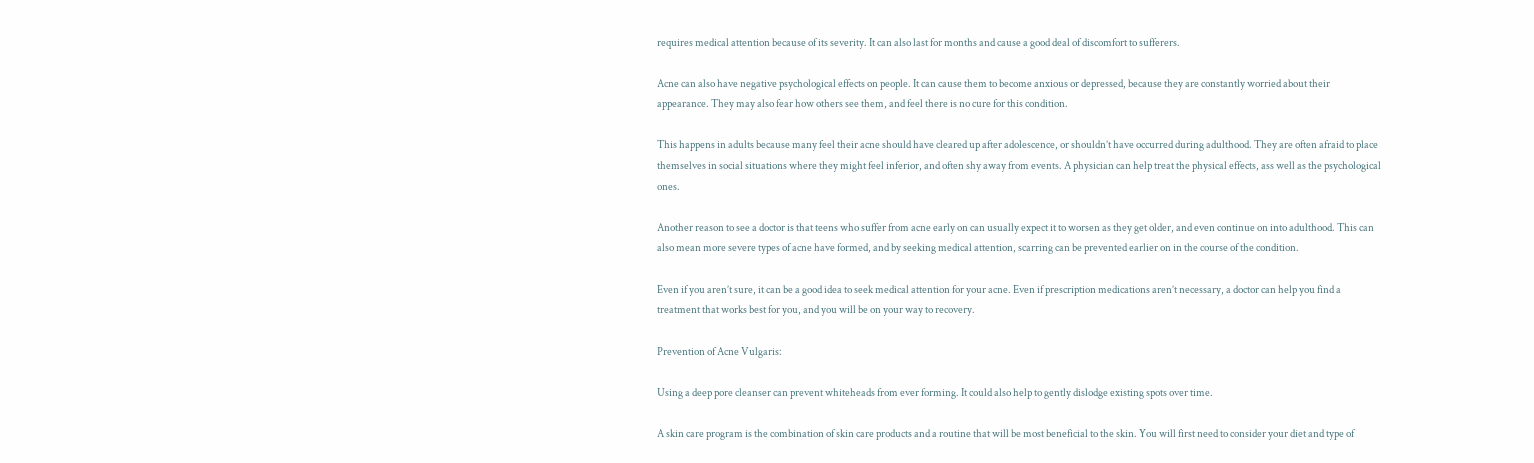requires medical attention because of its severity. It can also last for months and cause a good deal of discomfort to sufferers.

Acne can also have negative psychological effects on people. It can cause them to become anxious or depressed, because they are constantly worried about their appearance. They may also fear how others see them, and feel there is no cure for this condition.

This happens in adults because many feel their acne should have cleared up after adolescence, or shouldn’t have occurred during adulthood. They are often afraid to place themselves in social situations where they might feel inferior, and often shy away from events. A physician can help treat the physical effects, ass well as the psychological ones.

Another reason to see a doctor is that teens who suffer from acne early on can usually expect it to worsen as they get older, and even continue on into adulthood. This can also mean more severe types of acne have formed, and by seeking medical attention, scarring can be prevented earlier on in the course of the condition.

Even if you aren’t sure, it can be a good idea to seek medical attention for your acne. Even if prescription medications aren’t necessary, a doctor can help you find a treatment that works best for you, and you will be on your way to recovery.

Prevention of Acne Vulgaris:

Using a deep pore cleanser can prevent whiteheads from ever forming. It could also help to gently dislodge existing spots over time.

A skin care program is the combination of skin care products and a routine that will be most beneficial to the skin. You will first need to consider your diet and type of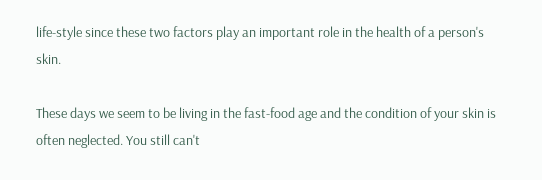life-style since these two factors play an important role in the health of a person's skin.

These days we seem to be living in the fast-food age and the condition of your skin is often neglected. You still can't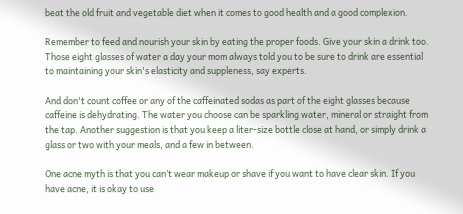beat the old fruit and vegetable diet when it comes to good health and a good complexion.

Remember to feed and nourish your skin by eating the proper foods. Give your skin a drink too. Those eight glasses of water a day your mom always told you to be sure to drink are essential to maintaining your skin's elasticity and suppleness, say experts.

And don't count coffee or any of the caffeinated sodas as part of the eight glasses because caffeine is dehydrating. The water you choose can be sparkling water, mineral or straight from the tap. Another suggestion is that you keep a liter-size bottle close at hand, or simply drink a glass or two with your meals, and a few in between.

One acne myth is that you can’t wear makeup or shave if you want to have clear skin. If you have acne, it is okay to use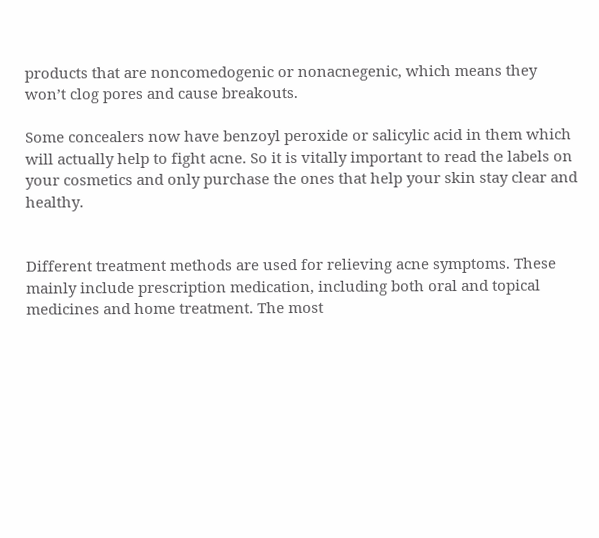products that are noncomedogenic or nonacnegenic, which means they won’t clog pores and cause breakouts.

Some concealers now have benzoyl peroxide or salicylic acid in them which will actually help to fight acne. So it is vitally important to read the labels on your cosmetics and only purchase the ones that help your skin stay clear and healthy.


Different treatment methods are used for relieving acne symptoms. These mainly include prescription medication, including both oral and topical medicines and home treatment. The most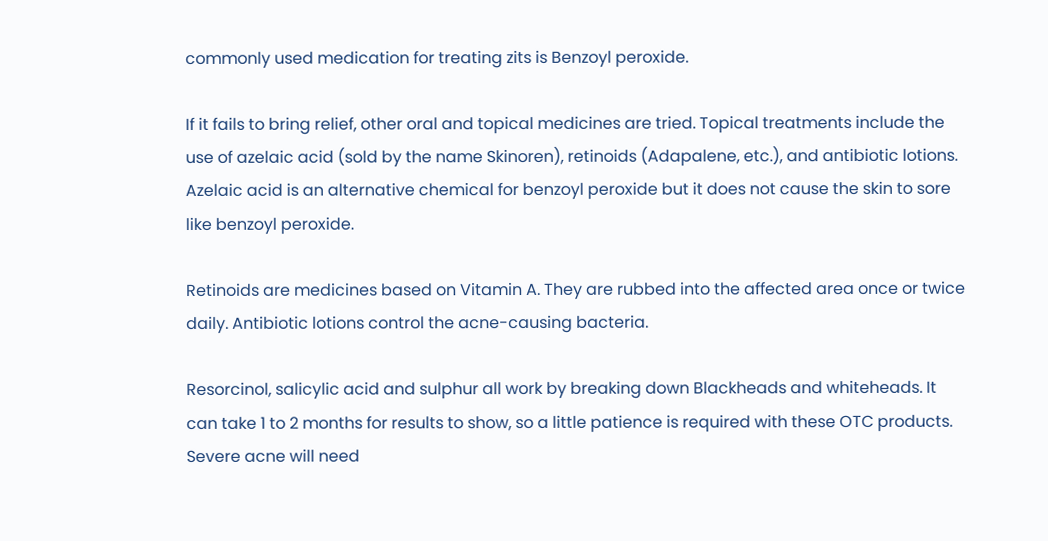commonly used medication for treating zits is Benzoyl peroxide.

If it fails to bring relief, other oral and topical medicines are tried. Topical treatments include the use of azelaic acid (sold by the name Skinoren), retinoids (Adapalene, etc.), and antibiotic lotions. Azelaic acid is an alternative chemical for benzoyl peroxide but it does not cause the skin to sore like benzoyl peroxide.

Retinoids are medicines based on Vitamin A. They are rubbed into the affected area once or twice daily. Antibiotic lotions control the acne-causing bacteria.

Resorcinol, salicylic acid and sulphur all work by breaking down Blackheads and whiteheads. It can take 1 to 2 months for results to show, so a little patience is required with these OTC products. Severe acne will need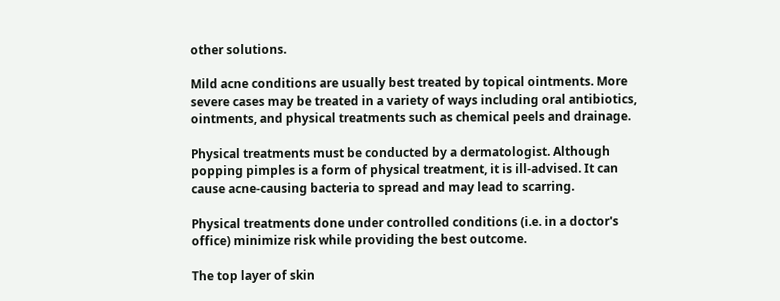other solutions.

Mild acne conditions are usually best treated by topical ointments. More severe cases may be treated in a variety of ways including oral antibiotics, ointments, and physical treatments such as chemical peels and drainage.

Physical treatments must be conducted by a dermatologist. Although popping pimples is a form of physical treatment, it is ill-advised. It can cause acne-causing bacteria to spread and may lead to scarring.

Physical treatments done under controlled conditions (i.e. in a doctor's office) minimize risk while providing the best outcome.

The top layer of skin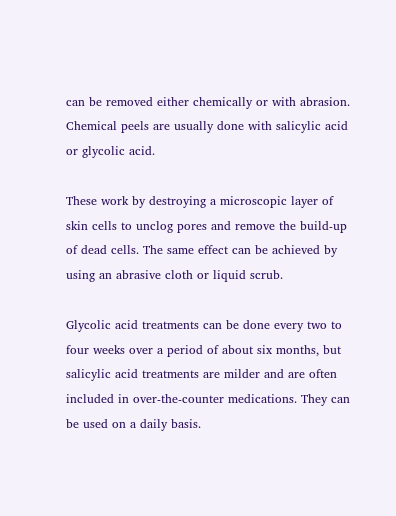can be removed either chemically or with abrasion. Chemical peels are usually done with salicylic acid or glycolic acid.

These work by destroying a microscopic layer of skin cells to unclog pores and remove the build-up of dead cells. The same effect can be achieved by using an abrasive cloth or liquid scrub.

Glycolic acid treatments can be done every two to four weeks over a period of about six months, but salicylic acid treatments are milder and are often included in over-the-counter medications. They can be used on a daily basis.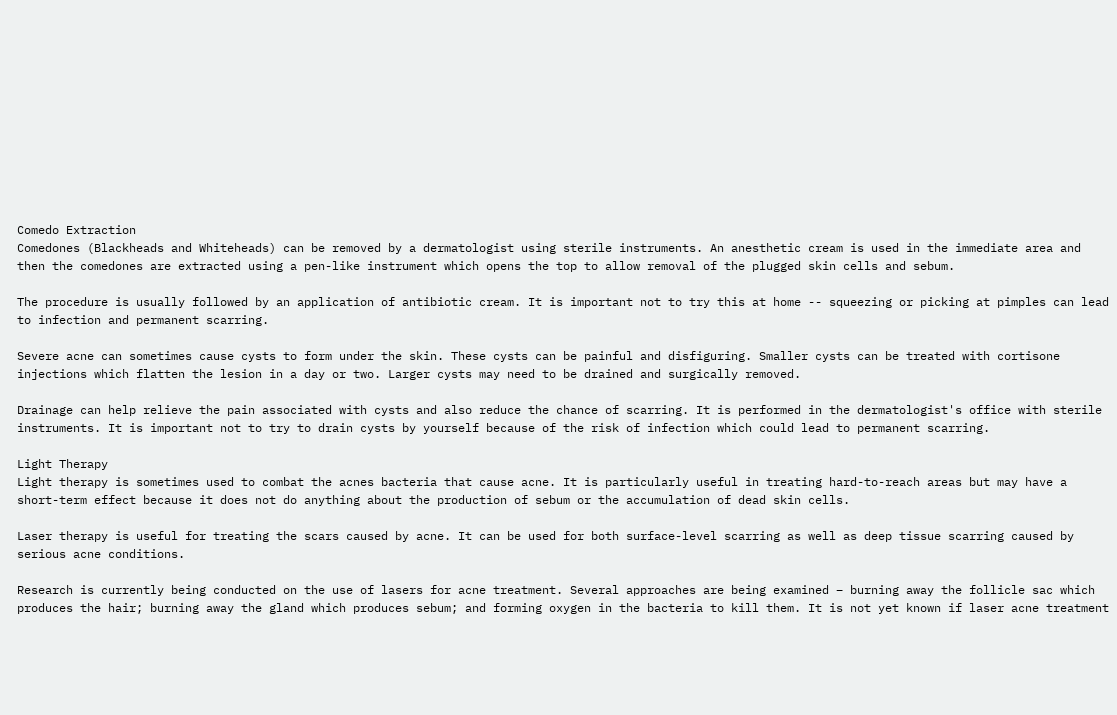Comedo Extraction
Comedones (Blackheads and Whiteheads) can be removed by a dermatologist using sterile instruments. An anesthetic cream is used in the immediate area and then the comedones are extracted using a pen-like instrument which opens the top to allow removal of the plugged skin cells and sebum.

The procedure is usually followed by an application of antibiotic cream. It is important not to try this at home -- squeezing or picking at pimples can lead to infection and permanent scarring.

Severe acne can sometimes cause cysts to form under the skin. These cysts can be painful and disfiguring. Smaller cysts can be treated with cortisone injections which flatten the lesion in a day or two. Larger cysts may need to be drained and surgically removed.

Drainage can help relieve the pain associated with cysts and also reduce the chance of scarring. It is performed in the dermatologist's office with sterile instruments. It is important not to try to drain cysts by yourself because of the risk of infection which could lead to permanent scarring.

Light Therapy
Light therapy is sometimes used to combat the acnes bacteria that cause acne. It is particularly useful in treating hard-to-reach areas but may have a short-term effect because it does not do anything about the production of sebum or the accumulation of dead skin cells.

Laser therapy is useful for treating the scars caused by acne. It can be used for both surface-level scarring as well as deep tissue scarring caused by serious acne conditions.

Research is currently being conducted on the use of lasers for acne treatment. Several approaches are being examined – burning away the follicle sac which produces the hair; burning away the gland which produces sebum; and forming oxygen in the bacteria to kill them. It is not yet known if laser acne treatment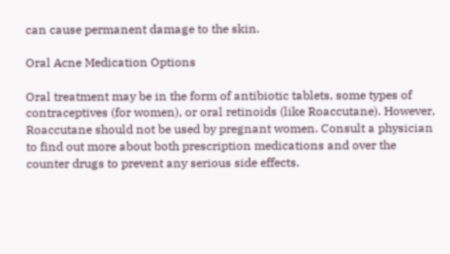can cause permanent damage to the skin.

Oral Acne Medication Options

Oral treatment may be in the form of antibiotic tablets, some types of contraceptives (for women), or oral retinoids (like Roaccutane). However, Roaccutane should not be used by pregnant women. Consult a physician to find out more about both prescription medications and over the counter drugs to prevent any serious side effects.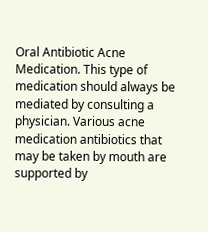Oral Antibiotic Acne Medication. This type of medication should always be mediated by consulting a physician. Various acne medication antibiotics that may be taken by mouth are supported by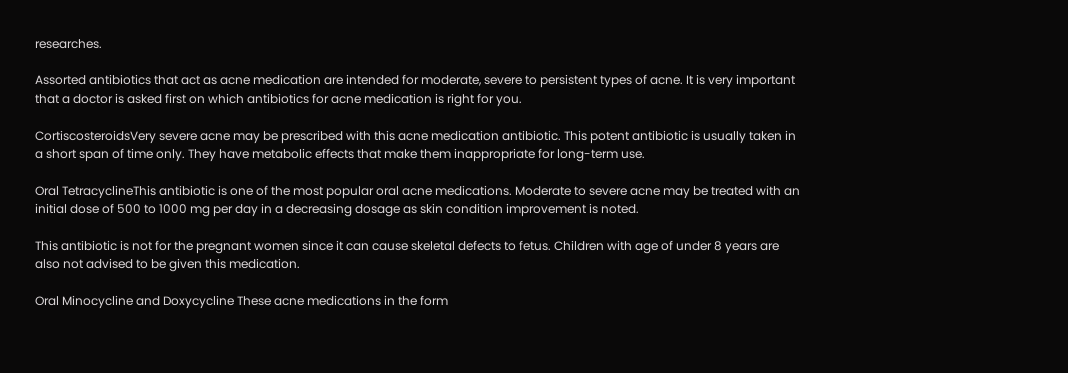researches.

Assorted antibiotics that act as acne medication are intended for moderate, severe to persistent types of acne. It is very important that a doctor is asked first on which antibiotics for acne medication is right for you.

CortiscosteroidsVery severe acne may be prescribed with this acne medication antibiotic. This potent antibiotic is usually taken in a short span of time only. They have metabolic effects that make them inappropriate for long-term use.

Oral TetracyclineThis antibiotic is one of the most popular oral acne medications. Moderate to severe acne may be treated with an initial dose of 500 to 1000 mg per day in a decreasing dosage as skin condition improvement is noted.

This antibiotic is not for the pregnant women since it can cause skeletal defects to fetus. Children with age of under 8 years are also not advised to be given this medication.

Oral Minocycline and Doxycycline These acne medications in the form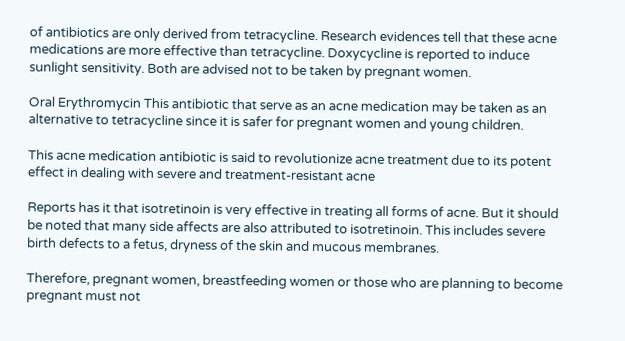of antibiotics are only derived from tetracycline. Research evidences tell that these acne medications are more effective than tetracycline. Doxycycline is reported to induce sunlight sensitivity. Both are advised not to be taken by pregnant women.

Oral Erythromycin This antibiotic that serve as an acne medication may be taken as an alternative to tetracycline since it is safer for pregnant women and young children.

This acne medication antibiotic is said to revolutionize acne treatment due to its potent effect in dealing with severe and treatment-resistant acne

Reports has it that isotretinoin is very effective in treating all forms of acne. But it should be noted that many side affects are also attributed to isotretinoin. This includes severe birth defects to a fetus, dryness of the skin and mucous membranes.

Therefore, pregnant women, breastfeeding women or those who are planning to become pregnant must not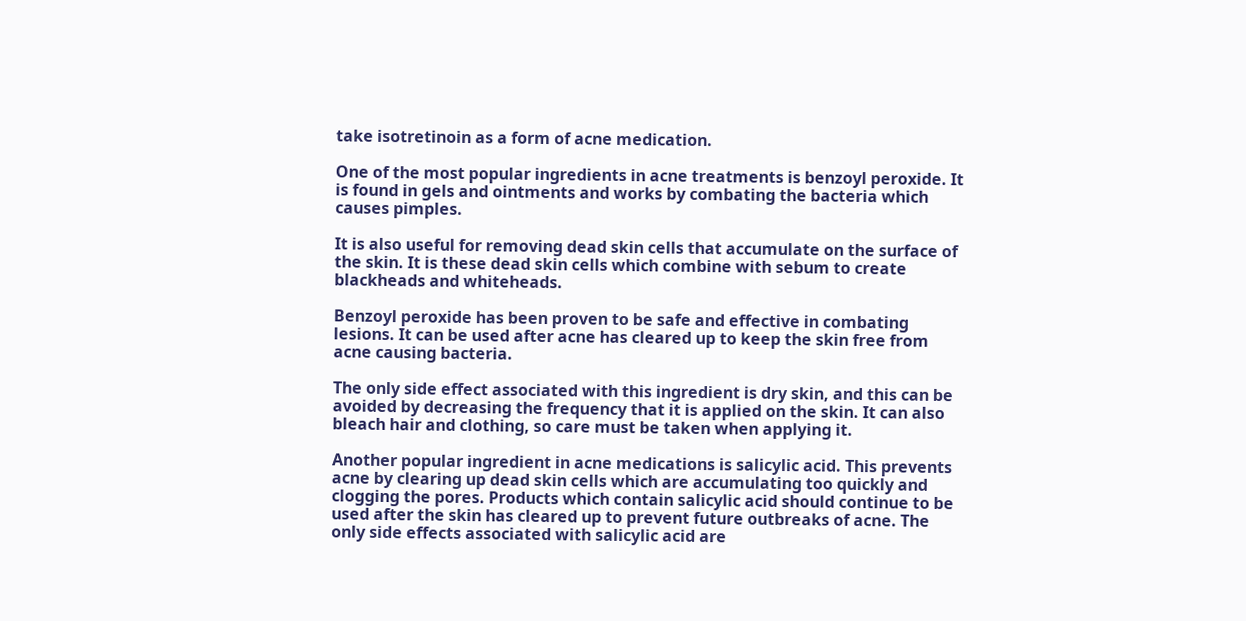take isotretinoin as a form of acne medication.

One of the most popular ingredients in acne treatments is benzoyl peroxide. It is found in gels and ointments and works by combating the bacteria which causes pimples.

It is also useful for removing dead skin cells that accumulate on the surface of the skin. It is these dead skin cells which combine with sebum to create blackheads and whiteheads.

Benzoyl peroxide has been proven to be safe and effective in combating lesions. It can be used after acne has cleared up to keep the skin free from acne causing bacteria.

The only side effect associated with this ingredient is dry skin, and this can be avoided by decreasing the frequency that it is applied on the skin. It can also bleach hair and clothing, so care must be taken when applying it.

Another popular ingredient in acne medications is salicylic acid. This prevents acne by clearing up dead skin cells which are accumulating too quickly and clogging the pores. Products which contain salicylic acid should continue to be used after the skin has cleared up to prevent future outbreaks of acne. The only side effects associated with salicylic acid are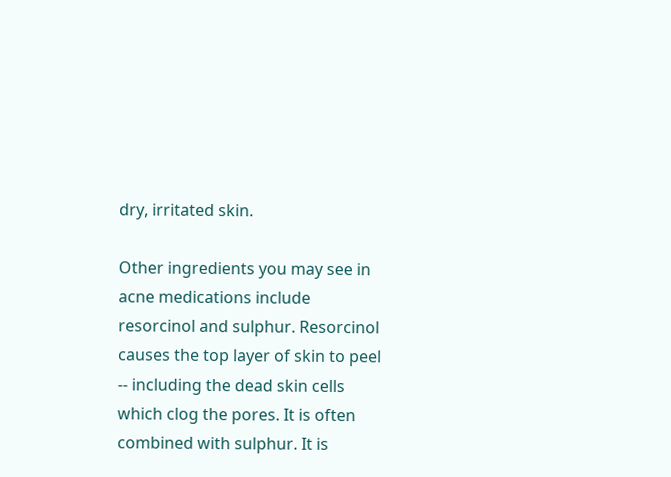dry, irritated skin.

Other ingredients you may see in acne medications include resorcinol and sulphur. Resorcinol causes the top layer of skin to peel -- including the dead skin cells which clog the pores. It is often combined with sulphur. It is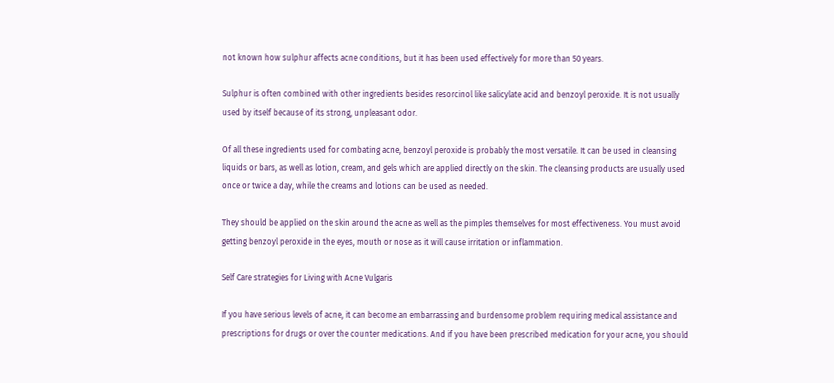not known how sulphur affects acne conditions, but it has been used effectively for more than 50 years.

Sulphur is often combined with other ingredients besides resorcinol like salicylate acid and benzoyl peroxide. It is not usually used by itself because of its strong, unpleasant odor.

Of all these ingredients used for combating acne, benzoyl peroxide is probably the most versatile. It can be used in cleansing liquids or bars, as well as lotion, cream, and gels which are applied directly on the skin. The cleansing products are usually used once or twice a day, while the creams and lotions can be used as needed.

They should be applied on the skin around the acne as well as the pimples themselves for most effectiveness. You must avoid getting benzoyl peroxide in the eyes, mouth or nose as it will cause irritation or inflammation.

Self Care strategies for Living with Acne Vulgaris

If you have serious levels of acne, it can become an embarrassing and burdensome problem requiring medical assistance and prescriptions for drugs or over the counter medications. And if you have been prescribed medication for your acne, you should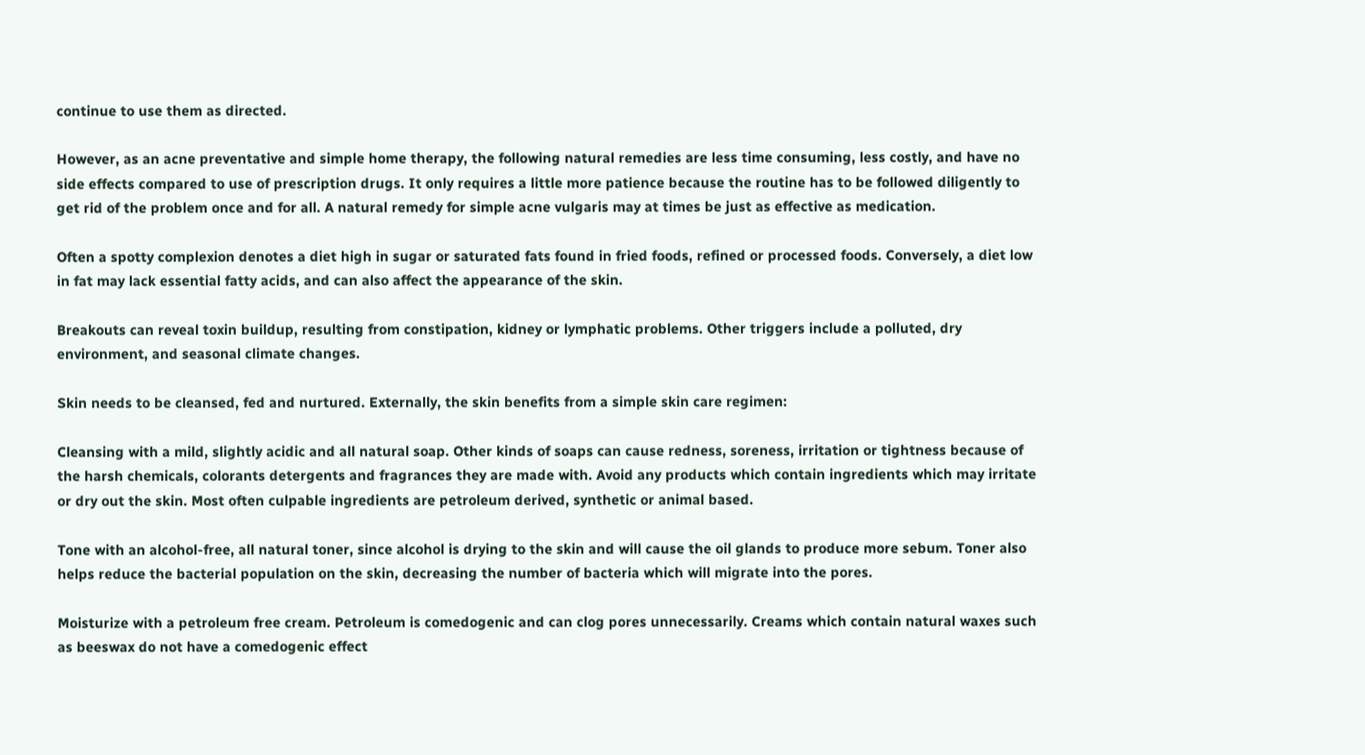continue to use them as directed.

However, as an acne preventative and simple home therapy, the following natural remedies are less time consuming, less costly, and have no side effects compared to use of prescription drugs. It only requires a little more patience because the routine has to be followed diligently to get rid of the problem once and for all. A natural remedy for simple acne vulgaris may at times be just as effective as medication.

Often a spotty complexion denotes a diet high in sugar or saturated fats found in fried foods, refined or processed foods. Conversely, a diet low in fat may lack essential fatty acids, and can also affect the appearance of the skin.

Breakouts can reveal toxin buildup, resulting from constipation, kidney or lymphatic problems. Other triggers include a polluted, dry environment, and seasonal climate changes.

Skin needs to be cleansed, fed and nurtured. Externally, the skin benefits from a simple skin care regimen:

Cleansing with a mild, slightly acidic and all natural soap. Other kinds of soaps can cause redness, soreness, irritation or tightness because of the harsh chemicals, colorants detergents and fragrances they are made with. Avoid any products which contain ingredients which may irritate or dry out the skin. Most often culpable ingredients are petroleum derived, synthetic or animal based.

Tone with an alcohol-free, all natural toner, since alcohol is drying to the skin and will cause the oil glands to produce more sebum. Toner also helps reduce the bacterial population on the skin, decreasing the number of bacteria which will migrate into the pores.

Moisturize with a petroleum free cream. Petroleum is comedogenic and can clog pores unnecessarily. Creams which contain natural waxes such as beeswax do not have a comedogenic effect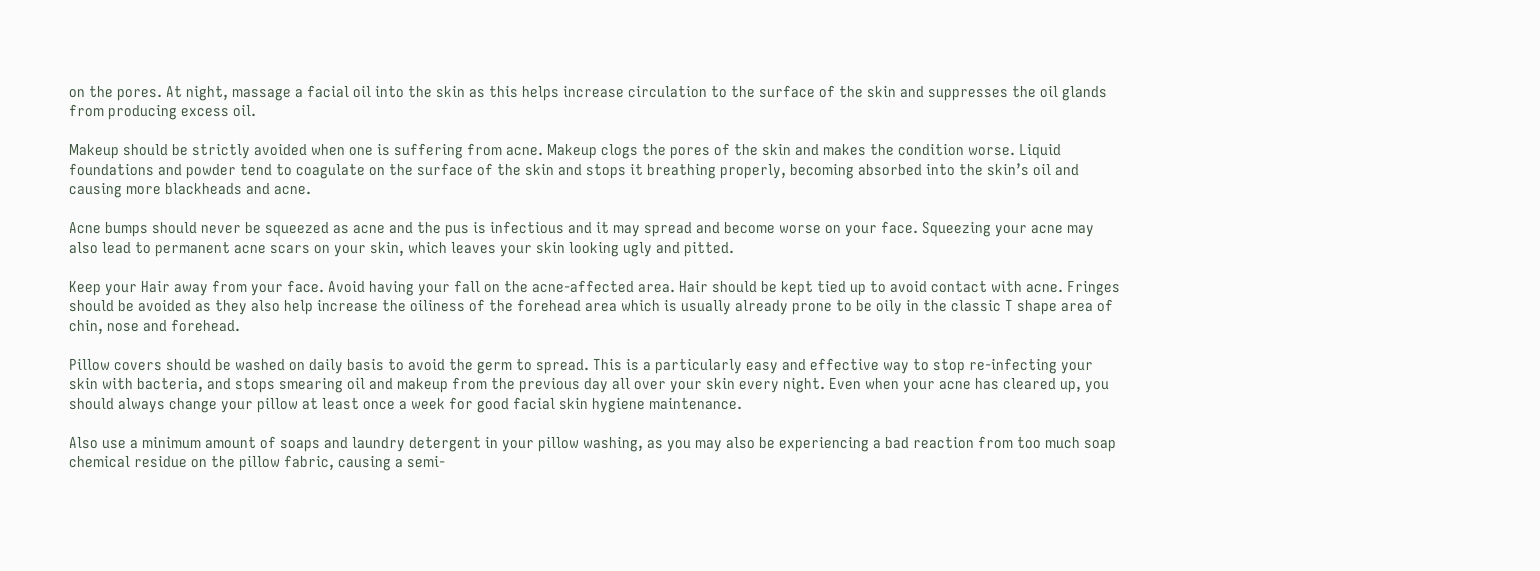on the pores. At night, massage a facial oil into the skin as this helps increase circulation to the surface of the skin and suppresses the oil glands from producing excess oil.

Makeup should be strictly avoided when one is suffering from acne. Makeup clogs the pores of the skin and makes the condition worse. Liquid foundations and powder tend to coagulate on the surface of the skin and stops it breathing properly, becoming absorbed into the skin’s oil and causing more blackheads and acne.

Acne bumps should never be squeezed as acne and the pus is infectious and it may spread and become worse on your face. Squeezing your acne may also lead to permanent acne scars on your skin, which leaves your skin looking ugly and pitted.

Keep your Hair away from your face. Avoid having your fall on the acne-affected area. Hair should be kept tied up to avoid contact with acne. Fringes should be avoided as they also help increase the oiliness of the forehead area which is usually already prone to be oily in the classic T shape area of chin, nose and forehead.

Pillow covers should be washed on daily basis to avoid the germ to spread. This is a particularly easy and effective way to stop re-infecting your skin with bacteria, and stops smearing oil and makeup from the previous day all over your skin every night. Even when your acne has cleared up, you should always change your pillow at least once a week for good facial skin hygiene maintenance.

Also use a minimum amount of soaps and laundry detergent in your pillow washing, as you may also be experiencing a bad reaction from too much soap chemical residue on the pillow fabric, causing a semi-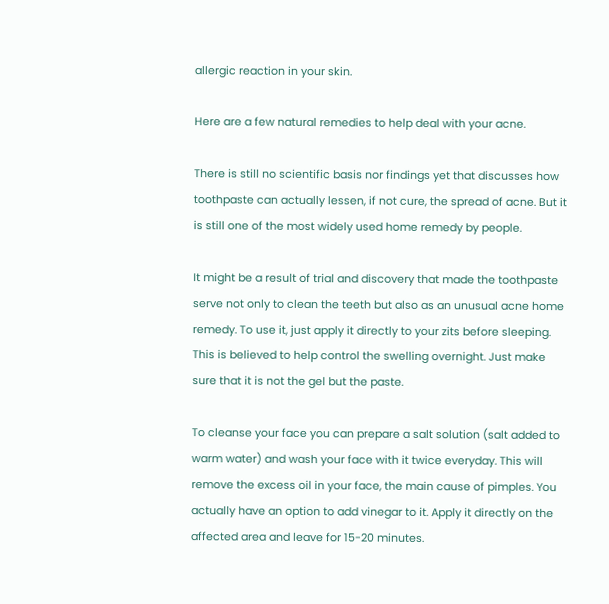allergic reaction in your skin.

Here are a few natural remedies to help deal with your acne.

There is still no scientific basis nor findings yet that discusses how toothpaste can actually lessen, if not cure, the spread of acne. But it is still one of the most widely used home remedy by people.

It might be a result of trial and discovery that made the toothpaste serve not only to clean the teeth but also as an unusual acne home remedy. To use it, just apply it directly to your zits before sleeping. This is believed to help control the swelling overnight. Just make sure that it is not the gel but the paste.

To cleanse your face you can prepare a salt solution (salt added to warm water) and wash your face with it twice everyday. This will remove the excess oil in your face, the main cause of pimples. You actually have an option to add vinegar to it. Apply it directly on the affected area and leave for 15-20 minutes.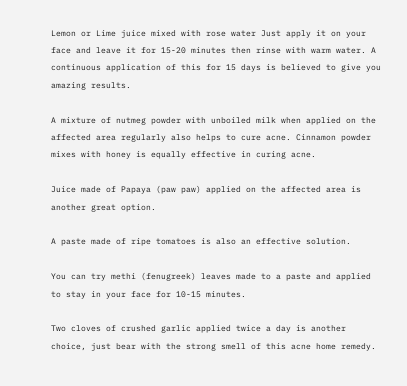Lemon or Lime juice mixed with rose water Just apply it on your face and leave it for 15-20 minutes then rinse with warm water. A continuous application of this for 15 days is believed to give you amazing results.

A mixture of nutmeg powder with unboiled milk when applied on the affected area regularly also helps to cure acne. Cinnamon powder mixes with honey is equally effective in curing acne.

Juice made of Papaya (paw paw) applied on the affected area is another great option.

A paste made of ripe tomatoes is also an effective solution.

You can try methi (fenugreek) leaves made to a paste and applied to stay in your face for 10-15 minutes.

Two cloves of crushed garlic applied twice a day is another choice, just bear with the strong smell of this acne home remedy.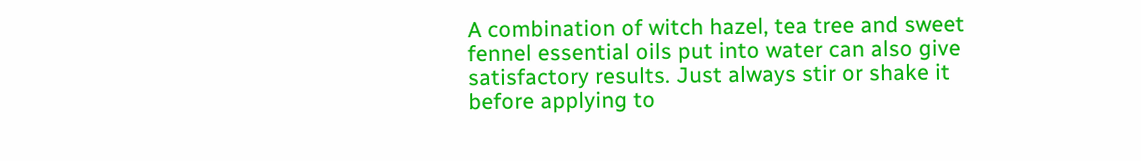A combination of witch hazel, tea tree and sweet fennel essential oils put into water can also give satisfactory results. Just always stir or shake it before applying to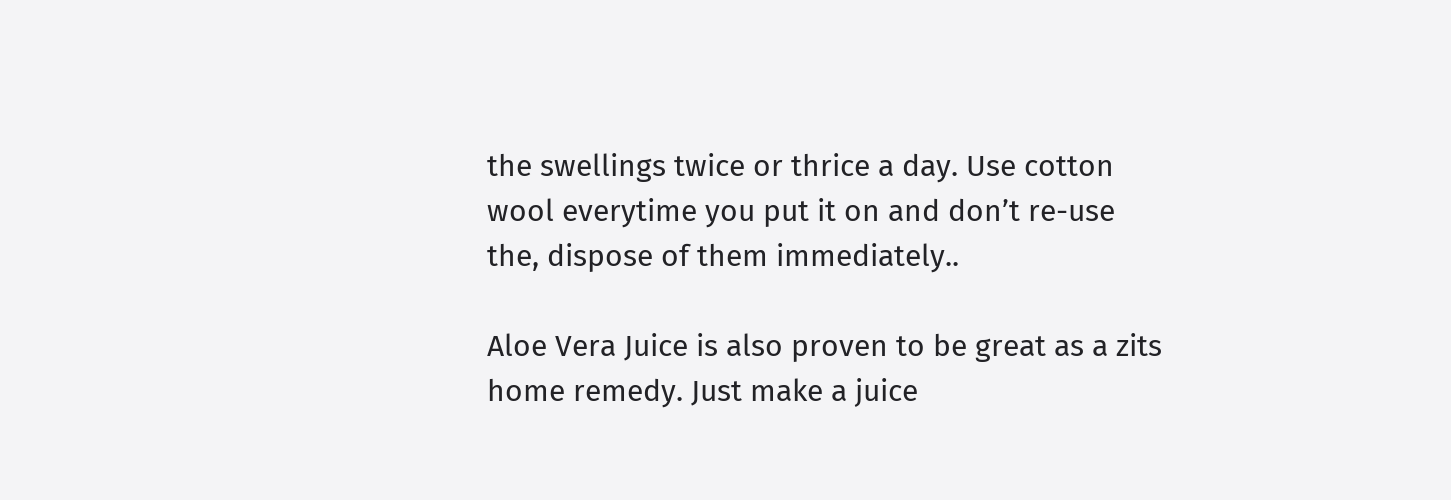the swellings twice or thrice a day. Use cotton wool everytime you put it on and don’t re-use the, dispose of them immediately..

Aloe Vera Juice is also proven to be great as a zits home remedy. Just make a juice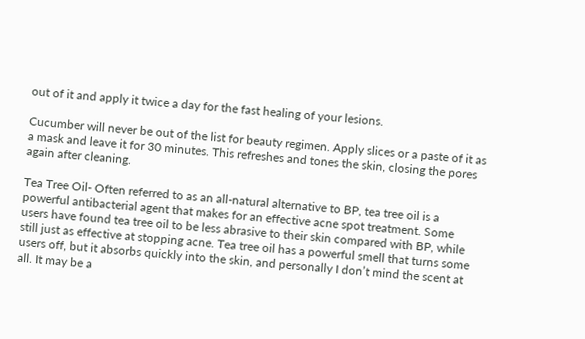out of it and apply it twice a day for the fast healing of your lesions.

Cucumber will never be out of the list for beauty regimen. Apply slices or a paste of it as a mask and leave it for 30 minutes. This refreshes and tones the skin, closing the pores again after cleaning.

Tea Tree Oil- Often referred to as an all-natural alternative to BP, tea tree oil is a powerful antibacterial agent that makes for an effective acne spot treatment. Some users have found tea tree oil to be less abrasive to their skin compared with BP, while still just as effective at stopping acne. Tea tree oil has a powerful smell that turns some users off, but it absorbs quickly into the skin, and personally I don’t mind the scent at all. It may be a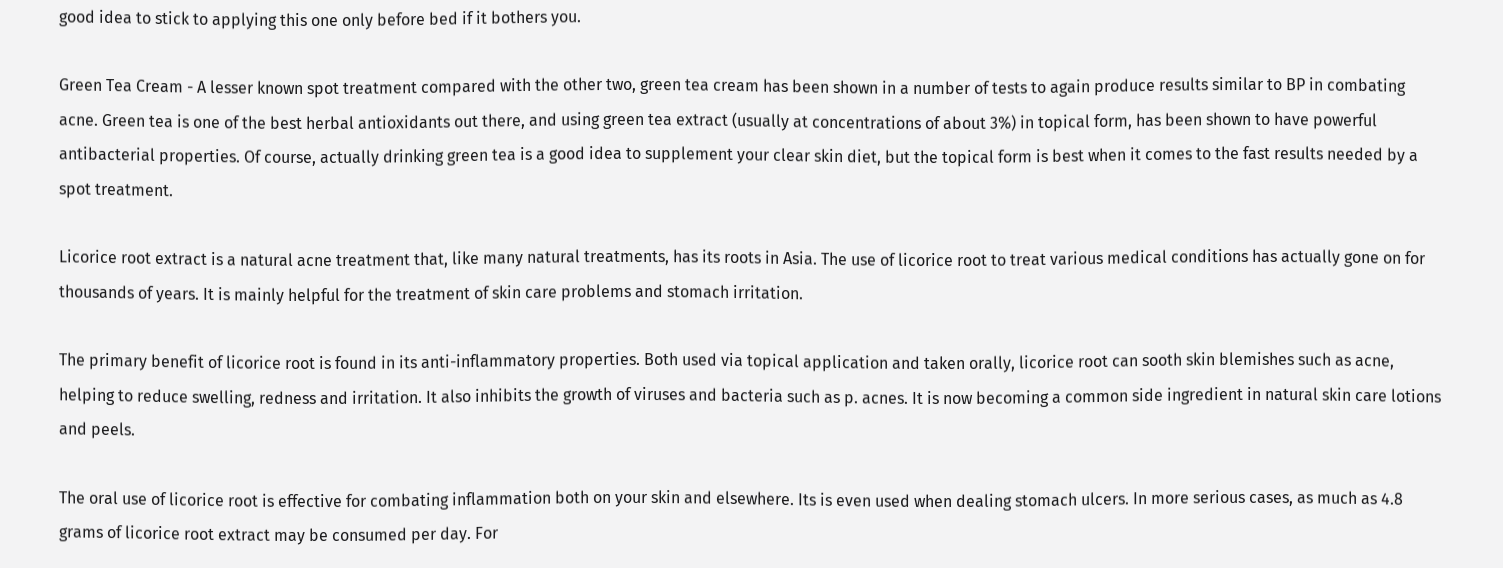good idea to stick to applying this one only before bed if it bothers you.

Green Tea Cream - A lesser known spot treatment compared with the other two, green tea cream has been shown in a number of tests to again produce results similar to BP in combating acne. Green tea is one of the best herbal antioxidants out there, and using green tea extract (usually at concentrations of about 3%) in topical form, has been shown to have powerful antibacterial properties. Of course, actually drinking green tea is a good idea to supplement your clear skin diet, but the topical form is best when it comes to the fast results needed by a spot treatment.

Licorice root extract is a natural acne treatment that, like many natural treatments, has its roots in Asia. The use of licorice root to treat various medical conditions has actually gone on for thousands of years. It is mainly helpful for the treatment of skin care problems and stomach irritation.

The primary benefit of licorice root is found in its anti-inflammatory properties. Both used via topical application and taken orally, licorice root can sooth skin blemishes such as acne, helping to reduce swelling, redness and irritation. It also inhibits the growth of viruses and bacteria such as p. acnes. It is now becoming a common side ingredient in natural skin care lotions and peels.

The oral use of licorice root is effective for combating inflammation both on your skin and elsewhere. Its is even used when dealing stomach ulcers. In more serious cases, as much as 4.8 grams of licorice root extract may be consumed per day. For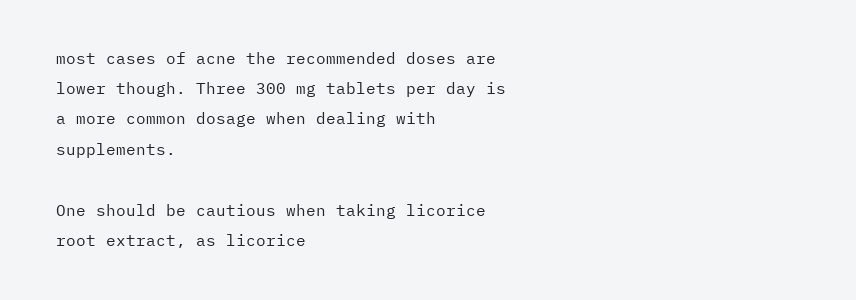most cases of acne the recommended doses are lower though. Three 300 mg tablets per day is a more common dosage when dealing with supplements.

One should be cautious when taking licorice root extract, as licorice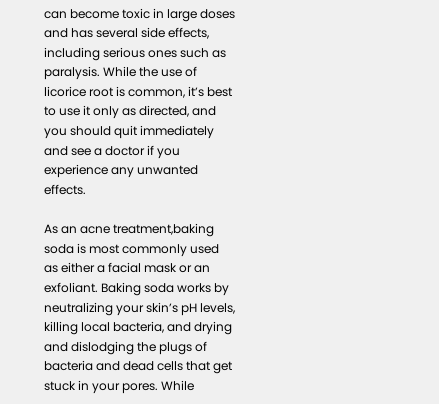can become toxic in large doses and has several side effects, including serious ones such as paralysis. While the use of licorice root is common, it’s best to use it only as directed, and you should quit immediately and see a doctor if you experience any unwanted effects.

As an acne treatment,baking soda is most commonly used as either a facial mask or an exfoliant. Baking soda works by neutralizing your skin’s pH levels, killing local bacteria, and drying and dislodging the plugs of bacteria and dead cells that get stuck in your pores. While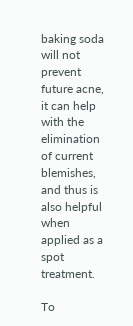baking soda will not prevent future acne, it can help with the elimination of current blemishes, and thus is also helpful when applied as a spot treatment.

To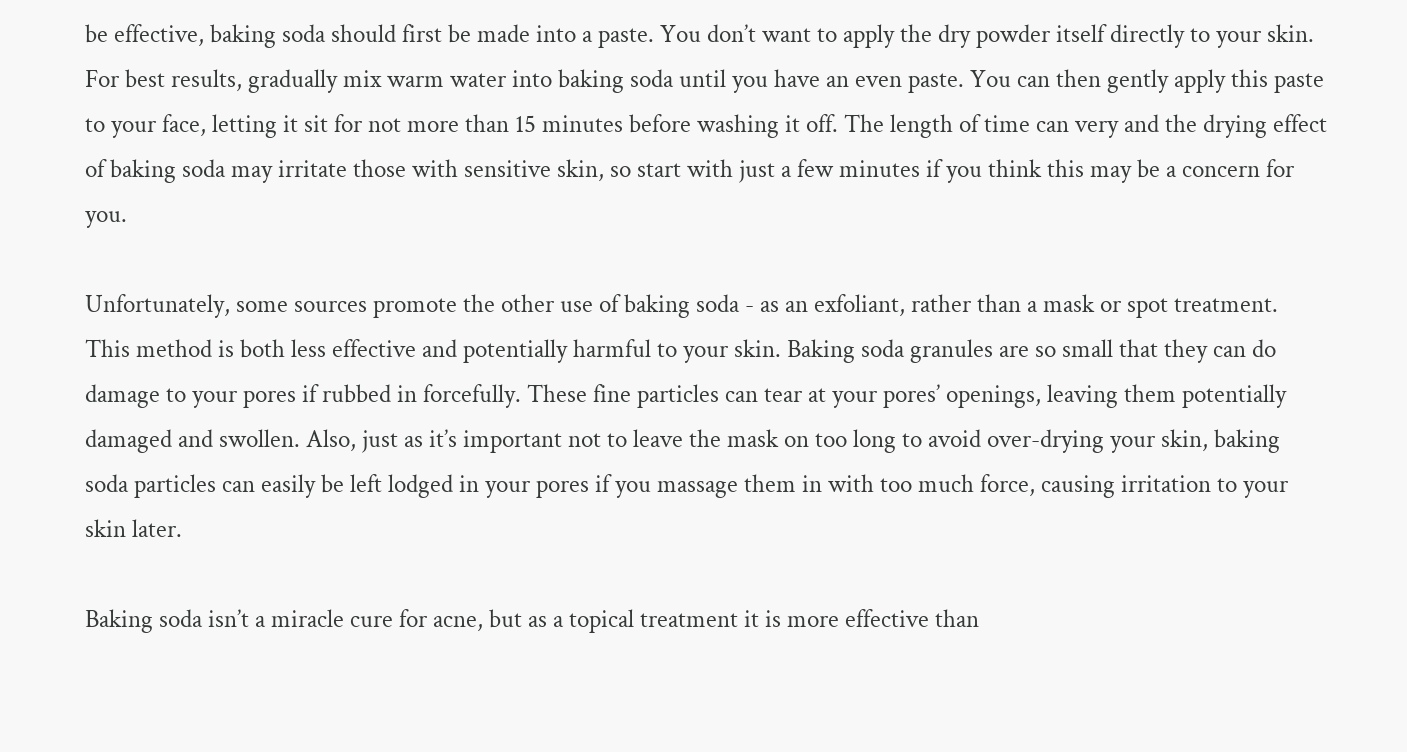be effective, baking soda should first be made into a paste. You don’t want to apply the dry powder itself directly to your skin. For best results, gradually mix warm water into baking soda until you have an even paste. You can then gently apply this paste to your face, letting it sit for not more than 15 minutes before washing it off. The length of time can very and the drying effect of baking soda may irritate those with sensitive skin, so start with just a few minutes if you think this may be a concern for you.

Unfortunately, some sources promote the other use of baking soda - as an exfoliant, rather than a mask or spot treatment. This method is both less effective and potentially harmful to your skin. Baking soda granules are so small that they can do damage to your pores if rubbed in forcefully. These fine particles can tear at your pores’ openings, leaving them potentially damaged and swollen. Also, just as it’s important not to leave the mask on too long to avoid over-drying your skin, baking soda particles can easily be left lodged in your pores if you massage them in with too much force, causing irritation to your skin later.

Baking soda isn’t a miracle cure for acne, but as a topical treatment it is more effective than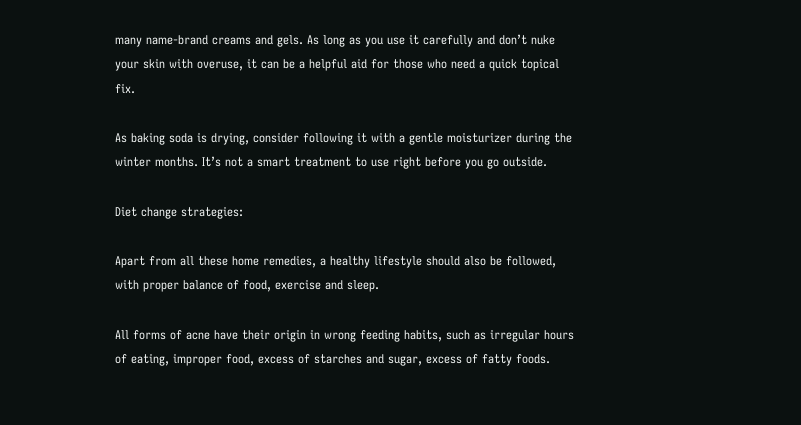many name-brand creams and gels. As long as you use it carefully and don’t nuke your skin with overuse, it can be a helpful aid for those who need a quick topical fix.

As baking soda is drying, consider following it with a gentle moisturizer during the winter months. It’s not a smart treatment to use right before you go outside.

Diet change strategies:

Apart from all these home remedies, a healthy lifestyle should also be followed, with proper balance of food, exercise and sleep.

All forms of acne have their origin in wrong feeding habits, such as irregular hours of eating, improper food, excess of starches and sugar, excess of fatty foods.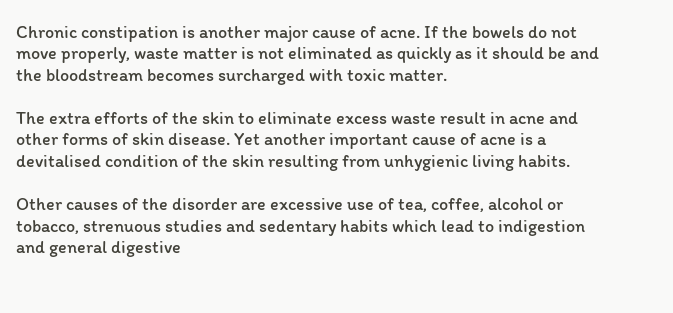Chronic constipation is another major cause of acne. If the bowels do not move properly, waste matter is not eliminated as quickly as it should be and the bloodstream becomes surcharged with toxic matter.

The extra efforts of the skin to eliminate excess waste result in acne and other forms of skin disease. Yet another important cause of acne is a devitalised condition of the skin resulting from unhygienic living habits.

Other causes of the disorder are excessive use of tea, coffee, alcohol or tobacco, strenuous studies and sedentary habits which lead to indigestion and general digestive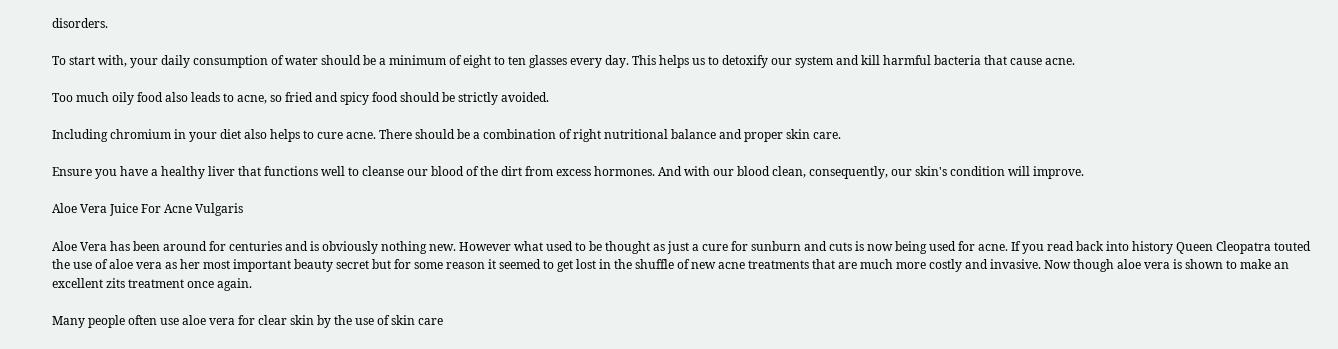disorders.

To start with, your daily consumption of water should be a minimum of eight to ten glasses every day. This helps us to detoxify our system and kill harmful bacteria that cause acne.

Too much oily food also leads to acne, so fried and spicy food should be strictly avoided.

Including chromium in your diet also helps to cure acne. There should be a combination of right nutritional balance and proper skin care.

Ensure you have a healthy liver that functions well to cleanse our blood of the dirt from excess hormones. And with our blood clean, consequently, our skin's condition will improve.

Aloe Vera Juice For Acne Vulgaris

Aloe Vera has been around for centuries and is obviously nothing new. However what used to be thought as just a cure for sunburn and cuts is now being used for acne. If you read back into history Queen Cleopatra touted the use of aloe vera as her most important beauty secret but for some reason it seemed to get lost in the shuffle of new acne treatments that are much more costly and invasive. Now though aloe vera is shown to make an excellent zits treatment once again.

Many people often use aloe vera for clear skin by the use of skin care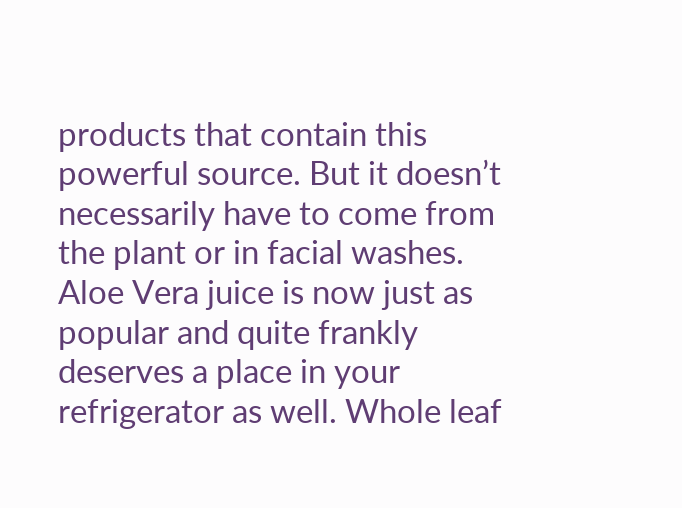products that contain this powerful source. But it doesn’t necessarily have to come from the plant or in facial washes. Aloe Vera juice is now just as popular and quite frankly deserves a place in your refrigerator as well. Whole leaf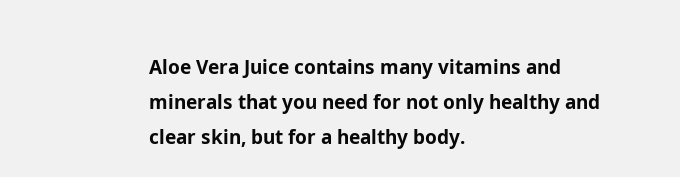Aloe Vera Juice contains many vitamins and minerals that you need for not only healthy and clear skin, but for a healthy body.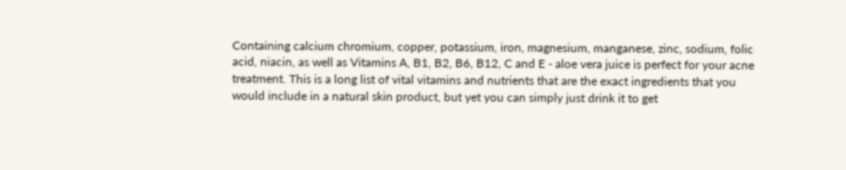Containing calcium chromium, copper, potassium, iron, magnesium, manganese, zinc, sodium, folic acid, niacin, as well as Vitamins A, B1, B2, B6, B12, C and E - aloe vera juice is perfect for your acne treatment. This is a long list of vital vitamins and nutrients that are the exact ingredients that you would include in a natural skin product, but yet you can simply just drink it to get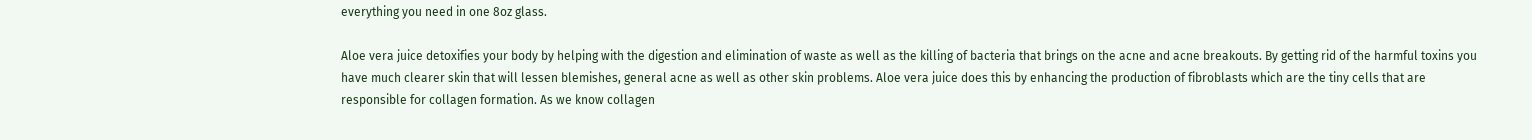everything you need in one 8oz glass.

Aloe vera juice detoxifies your body by helping with the digestion and elimination of waste as well as the killing of bacteria that brings on the acne and acne breakouts. By getting rid of the harmful toxins you have much clearer skin that will lessen blemishes, general acne as well as other skin problems. Aloe vera juice does this by enhancing the production of fibroblasts which are the tiny cells that are responsible for collagen formation. As we know collagen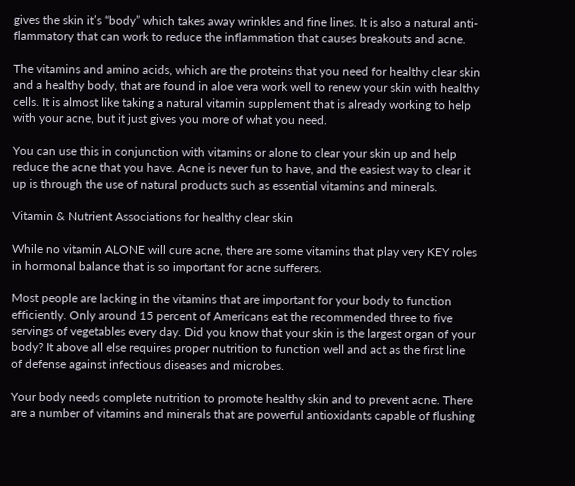gives the skin it’s “body” which takes away wrinkles and fine lines. It is also a natural anti-flammatory that can work to reduce the inflammation that causes breakouts and acne.

The vitamins and amino acids, which are the proteins that you need for healthy clear skin and a healthy body, that are found in aloe vera work well to renew your skin with healthy cells. It is almost like taking a natural vitamin supplement that is already working to help with your acne, but it just gives you more of what you need.

You can use this in conjunction with vitamins or alone to clear your skin up and help reduce the acne that you have. Acne is never fun to have, and the easiest way to clear it up is through the use of natural products such as essential vitamins and minerals.

Vitamin & Nutrient Associations for healthy clear skin

While no vitamin ALONE will cure acne, there are some vitamins that play very KEY roles in hormonal balance that is so important for acne sufferers.

Most people are lacking in the vitamins that are important for your body to function efficiently. Only around 15 percent of Americans eat the recommended three to five servings of vegetables every day. Did you know that your skin is the largest organ of your body? It above all else requires proper nutrition to function well and act as the first line of defense against infectious diseases and microbes.

Your body needs complete nutrition to promote healthy skin and to prevent acne. There are a number of vitamins and minerals that are powerful antioxidants capable of flushing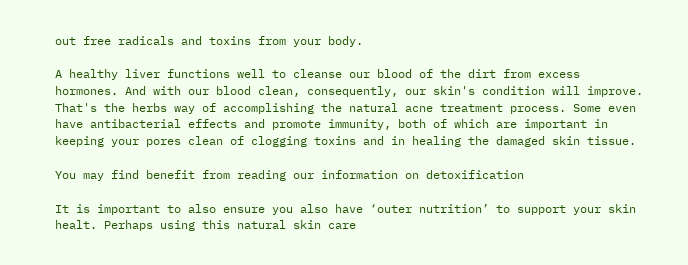out free radicals and toxins from your body.

A healthy liver functions well to cleanse our blood of the dirt from excess hormones. And with our blood clean, consequently, our skin's condition will improve. That's the herbs way of accomplishing the natural acne treatment process. Some even have antibacterial effects and promote immunity, both of which are important in keeping your pores clean of clogging toxins and in healing the damaged skin tissue.

You may find benefit from reading our information on detoxification

It is important to also ensure you also have ‘outer nutrition’ to support your skin healt. Perhaps using this natural skin care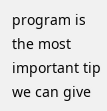program is the most important tip we can give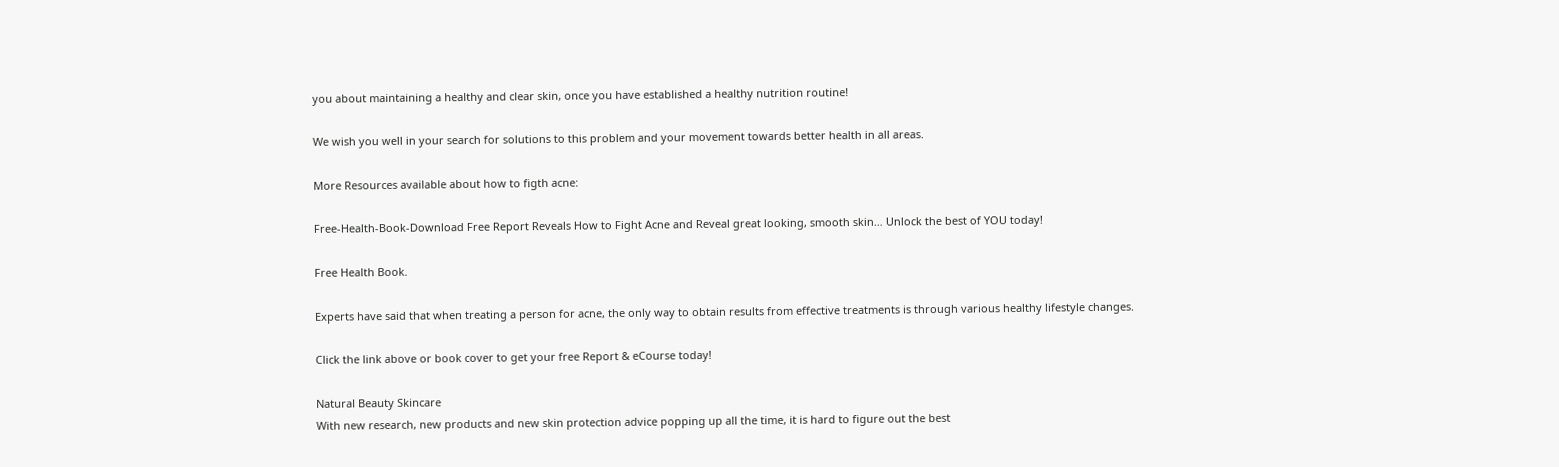you about maintaining a healthy and clear skin, once you have established a healthy nutrition routine!

We wish you well in your search for solutions to this problem and your movement towards better health in all areas.

More Resources available about how to figth acne:

Free-Health-Book-Download Free Report Reveals How to Fight Acne and Reveal great looking, smooth skin… Unlock the best of YOU today!

Free Health Book.

Experts have said that when treating a person for acne, the only way to obtain results from effective treatments is through various healthy lifestyle changes.

Click the link above or book cover to get your free Report & eCourse today!

Natural Beauty Skincare
With new research, new products and new skin protection advice popping up all the time, it is hard to figure out the best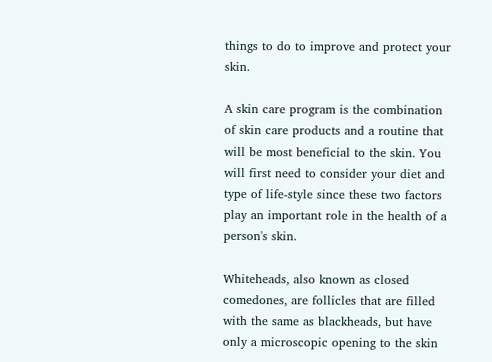things to do to improve and protect your skin.

A skin care program is the combination of skin care products and a routine that will be most beneficial to the skin. You will first need to consider your diet and type of life-style since these two factors play an important role in the health of a person's skin.

Whiteheads, also known as closed comedones, are follicles that are filled with the same as blackheads, but have only a microscopic opening to the skin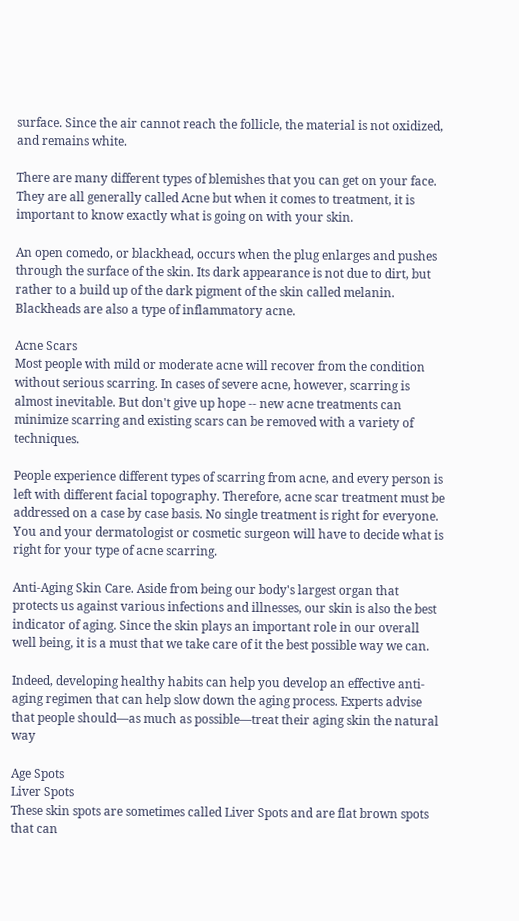surface. Since the air cannot reach the follicle, the material is not oxidized, and remains white.

There are many different types of blemishes that you can get on your face. They are all generally called Acne but when it comes to treatment, it is important to know exactly what is going on with your skin.

An open comedo, or blackhead, occurs when the plug enlarges and pushes through the surface of the skin. Its dark appearance is not due to dirt, but rather to a build up of the dark pigment of the skin called melanin. Blackheads are also a type of inflammatory acne.

Acne Scars
Most people with mild or moderate acne will recover from the condition without serious scarring. In cases of severe acne, however, scarring is almost inevitable. But don't give up hope -- new acne treatments can minimize scarring and existing scars can be removed with a variety of techniques.

People experience different types of scarring from acne, and every person is left with different facial topography. Therefore, acne scar treatment must be addressed on a case by case basis. No single treatment is right for everyone. You and your dermatologist or cosmetic surgeon will have to decide what is right for your type of acne scarring.

Anti-Aging Skin Care. Aside from being our body's largest organ that protects us against various infections and illnesses, our skin is also the best indicator of aging. Since the skin plays an important role in our overall well being, it is a must that we take care of it the best possible way we can.

Indeed, developing healthy habits can help you develop an effective anti-aging regimen that can help slow down the aging process. Experts advise that people should—as much as possible—treat their aging skin the natural way

Age Spots
Liver Spots
These skin spots are sometimes called Liver Spots and are flat brown spots that can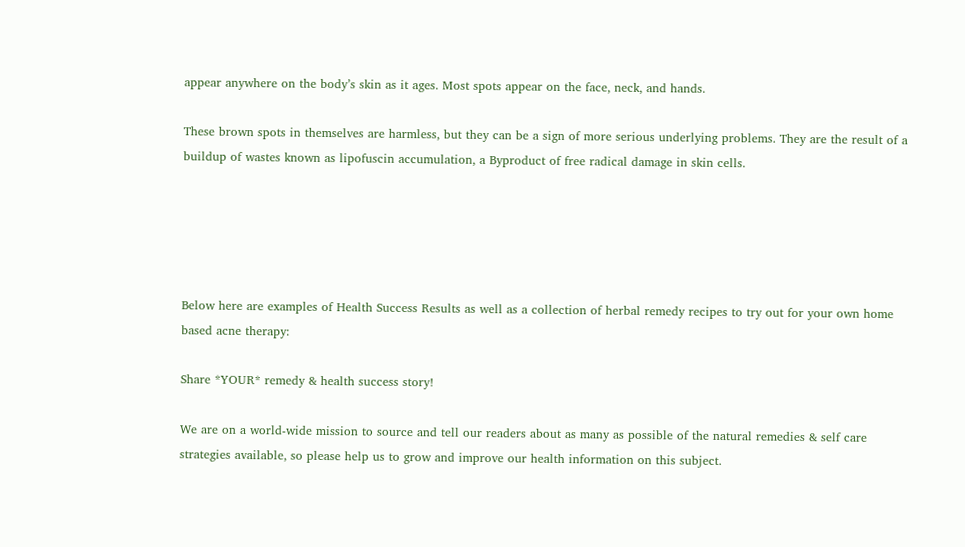appear anywhere on the body’s skin as it ages. Most spots appear on the face, neck, and hands.

These brown spots in themselves are harmless, but they can be a sign of more serious underlying problems. They are the result of a buildup of wastes known as lipofuscin accumulation, a Byproduct of free radical damage in skin cells.





Below here are examples of Health Success Results as well as a collection of herbal remedy recipes to try out for your own home based acne therapy:

Share *YOUR* remedy & health success story!

We are on a world-wide mission to source and tell our readers about as many as possible of the natural remedies & self care strategies available, so please help us to grow and improve our health information on this subject.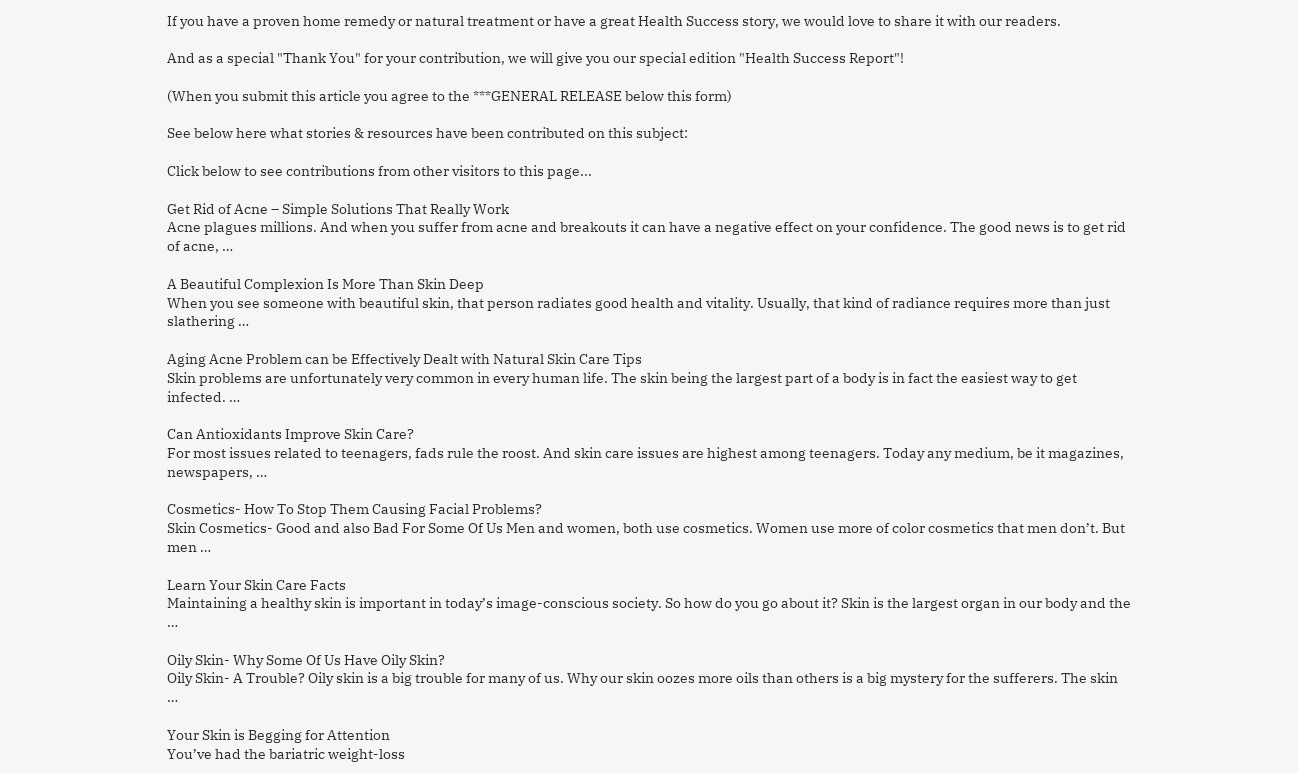If you have a proven home remedy or natural treatment or have a great Health Success story, we would love to share it with our readers.

And as a special "Thank You" for your contribution, we will give you our special edition "Health Success Report"!

(When you submit this article you agree to the ***GENERAL RELEASE below this form)

See below here what stories & resources have been contributed on this subject:

Click below to see contributions from other visitors to this page...

Get Rid of Acne – Simple Solutions That Really Work
Acne plagues millions. And when you suffer from acne and breakouts it can have a negative effect on your confidence. The good news is to get rid of acne, …

A Beautiful Complexion Is More Than Skin Deep
When you see someone with beautiful skin, that person radiates good health and vitality. Usually, that kind of radiance requires more than just slathering …

Aging Acne Problem can be Effectively Dealt with Natural Skin Care Tips
Skin problems are unfortunately very common in every human life. The skin being the largest part of a body is in fact the easiest way to get infected. …

Can Antioxidants Improve Skin Care?
For most issues related to teenagers, fads rule the roost. And skin care issues are highest among teenagers. Today any medium, be it magazines, newspapers, …

Cosmetics- How To Stop Them Causing Facial Problems?
Skin Cosmetics- Good and also Bad For Some Of Us Men and women, both use cosmetics. Women use more of color cosmetics that men don’t. But men …

Learn Your Skin Care Facts
Maintaining a healthy skin is important in today’s image-conscious society. So how do you go about it? Skin is the largest organ in our body and the …

Oily Skin- Why Some Of Us Have Oily Skin?
Oily Skin- A Trouble? Oily skin is a big trouble for many of us. Why our skin oozes more oils than others is a big mystery for the sufferers. The skin …

Your Skin is Begging for Attention
You’ve had the bariatric weight-loss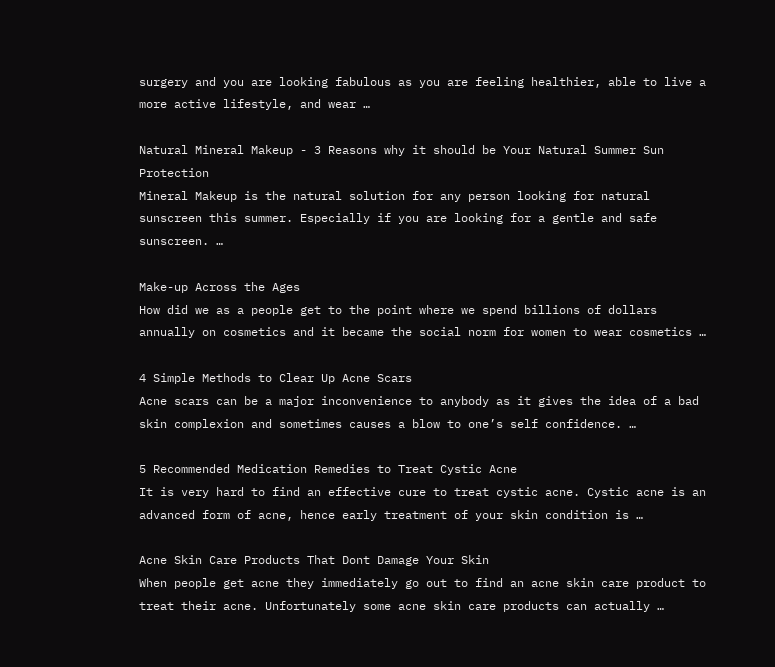surgery and you are looking fabulous as you are feeling healthier, able to live a more active lifestyle, and wear …

Natural Mineral Makeup - 3 Reasons why it should be Your Natural Summer Sun Protection
Mineral Makeup is the natural solution for any person looking for natural sunscreen this summer. Especially if you are looking for a gentle and safe sunscreen. …

Make-up Across the Ages
How did we as a people get to the point where we spend billions of dollars annually on cosmetics and it became the social norm for women to wear cosmetics …

4 Simple Methods to Clear Up Acne Scars
Acne scars can be a major inconvenience to anybody as it gives the idea of a bad skin complexion and sometimes causes a blow to one’s self confidence. …

5 Recommended Medication Remedies to Treat Cystic Acne
It is very hard to find an effective cure to treat cystic acne. Cystic acne is an advanced form of acne, hence early treatment of your skin condition is …

Acne Skin Care Products That Dont Damage Your Skin
When people get acne they immediately go out to find an acne skin care product to treat their acne. Unfortunately some acne skin care products can actually …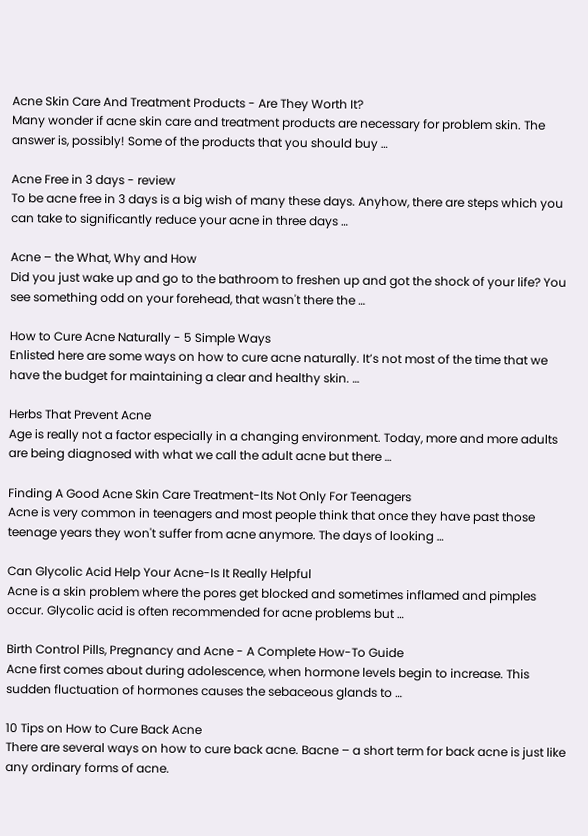Acne Skin Care And Treatment Products - Are They Worth It?
Many wonder if acne skin care and treatment products are necessary for problem skin. The answer is, possibly! Some of the products that you should buy …

Acne Free in 3 days - review
To be acne free in 3 days is a big wish of many these days. Anyhow, there are steps which you can take to significantly reduce your acne in three days …

Acne – the What, Why and How
Did you just wake up and go to the bathroom to freshen up and got the shock of your life? You see something odd on your forehead, that wasn't there the …

How to Cure Acne Naturally - 5 Simple Ways
Enlisted here are some ways on how to cure acne naturally. It’s not most of the time that we have the budget for maintaining a clear and healthy skin. …

Herbs That Prevent Acne
Age is really not a factor especially in a changing environment. Today, more and more adults are being diagnosed with what we call the adult acne but there …

Finding A Good Acne Skin Care Treatment-Its Not Only For Teenagers
Acne is very common in teenagers and most people think that once they have past those teenage years they won't suffer from acne anymore. The days of looking …

Can Glycolic Acid Help Your Acne-Is It Really Helpful
Acne is a skin problem where the pores get blocked and sometimes inflamed and pimples occur. Glycolic acid is often recommended for acne problems but …

Birth Control Pills, Pregnancy and Acne - A Complete How-To Guide
Acne first comes about during adolescence, when hormone levels begin to increase. This sudden fluctuation of hormones causes the sebaceous glands to …

10 Tips on How to Cure Back Acne
There are several ways on how to cure back acne. Bacne – a short term for back acne is just like any ordinary forms of acne.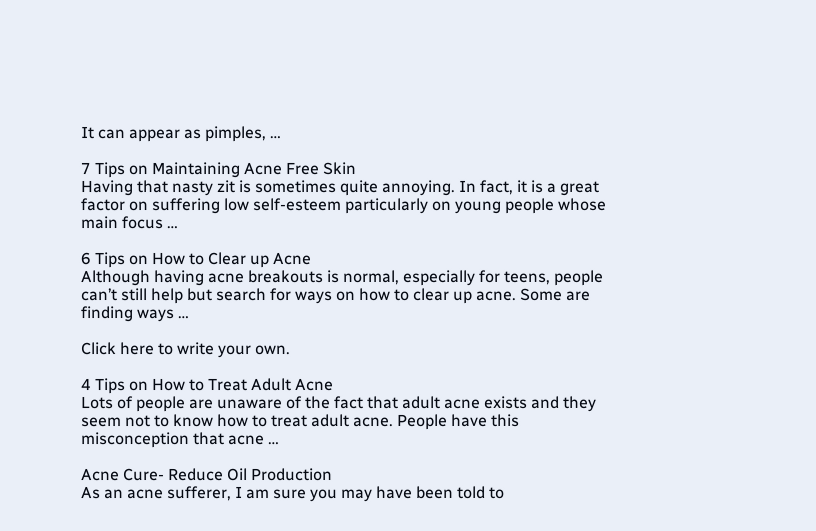It can appear as pimples, …

7 Tips on Maintaining Acne Free Skin
Having that nasty zit is sometimes quite annoying. In fact, it is a great factor on suffering low self-esteem particularly on young people whose main focus …

6 Tips on How to Clear up Acne
Although having acne breakouts is normal, especially for teens, people can’t still help but search for ways on how to clear up acne. Some are finding ways …

Click here to write your own.

4 Tips on How to Treat Adult Acne
Lots of people are unaware of the fact that adult acne exists and they seem not to know how to treat adult acne. People have this misconception that acne …

Acne Cure- Reduce Oil Production
As an acne sufferer, I am sure you may have been told to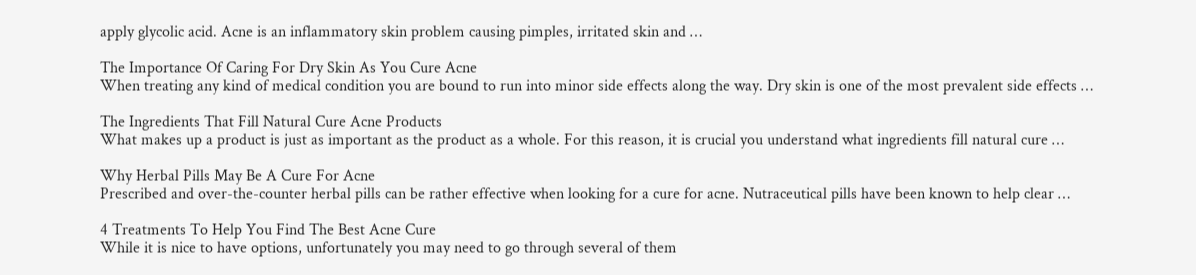apply glycolic acid. Acne is an inflammatory skin problem causing pimples, irritated skin and …

The Importance Of Caring For Dry Skin As You Cure Acne
When treating any kind of medical condition you are bound to run into minor side effects along the way. Dry skin is one of the most prevalent side effects …

The Ingredients That Fill Natural Cure Acne Products
What makes up a product is just as important as the product as a whole. For this reason, it is crucial you understand what ingredients fill natural cure …

Why Herbal Pills May Be A Cure For Acne
Prescribed and over-the-counter herbal pills can be rather effective when looking for a cure for acne. Nutraceutical pills have been known to help clear …

4 Treatments To Help You Find The Best Acne Cure
While it is nice to have options, unfortunately you may need to go through several of them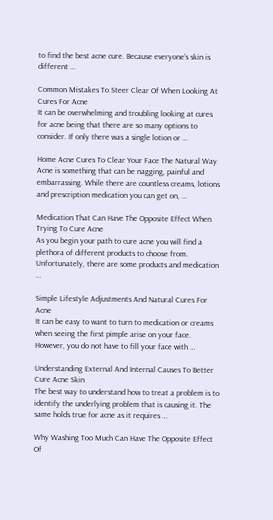to find the best acne cure. Because everyone’s skin is different …

Common Mistakes To Steer Clear Of When Looking At Cures For Acne
It can be overwhelming and troubling looking at cures for acne being that there are so many options to consider. If only there was a single lotion or …

Home Acne Cures To Clear Your Face The Natural Way
Acne is something that can be nagging, painful and embarrassing. While there are countless creams, lotions and prescription medication you can get on, …

Medication That Can Have The Opposite Effect When Trying To Cure Acne
As you begin your path to cure acne you will find a plethora of different products to choose from. Unfortunately, there are some products and medication …

Simple Lifestyle Adjustments And Natural Cures For Acne
It can be easy to want to turn to medication or creams when seeing the first pimple arise on your face. However, you do not have to fill your face with …

Understanding External And Internal Causes To Better Cure Acne Skin
The best way to understand how to treat a problem is to identify the underlying problem that is causing it. The same holds true for acne as it requires …

Why Washing Too Much Can Have The Opposite Effect Of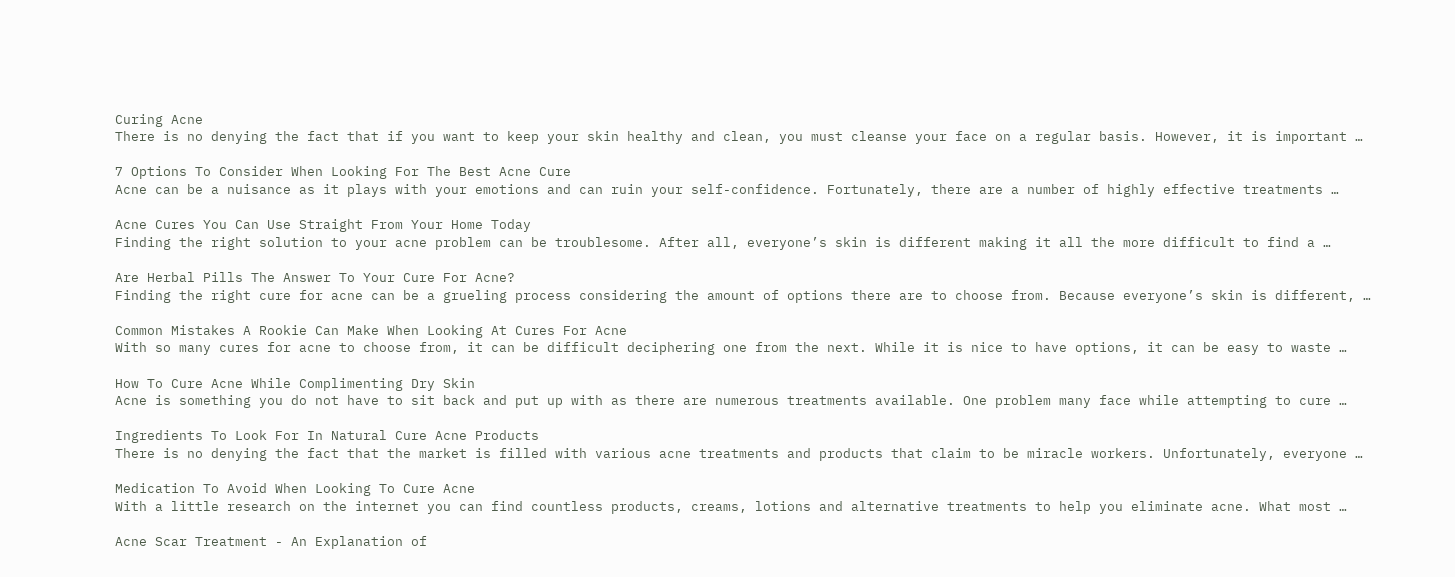Curing Acne
There is no denying the fact that if you want to keep your skin healthy and clean, you must cleanse your face on a regular basis. However, it is important …

7 Options To Consider When Looking For The Best Acne Cure
Acne can be a nuisance as it plays with your emotions and can ruin your self-confidence. Fortunately, there are a number of highly effective treatments …

Acne Cures You Can Use Straight From Your Home Today
Finding the right solution to your acne problem can be troublesome. After all, everyone’s skin is different making it all the more difficult to find a …

Are Herbal Pills The Answer To Your Cure For Acne?
Finding the right cure for acne can be a grueling process considering the amount of options there are to choose from. Because everyone’s skin is different, …

Common Mistakes A Rookie Can Make When Looking At Cures For Acne
With so many cures for acne to choose from, it can be difficult deciphering one from the next. While it is nice to have options, it can be easy to waste …

How To Cure Acne While Complimenting Dry Skin
Acne is something you do not have to sit back and put up with as there are numerous treatments available. One problem many face while attempting to cure …

Ingredients To Look For In Natural Cure Acne Products
There is no denying the fact that the market is filled with various acne treatments and products that claim to be miracle workers. Unfortunately, everyone …

Medication To Avoid When Looking To Cure Acne
With a little research on the internet you can find countless products, creams, lotions and alternative treatments to help you eliminate acne. What most …

Acne Scar Treatment - An Explanation of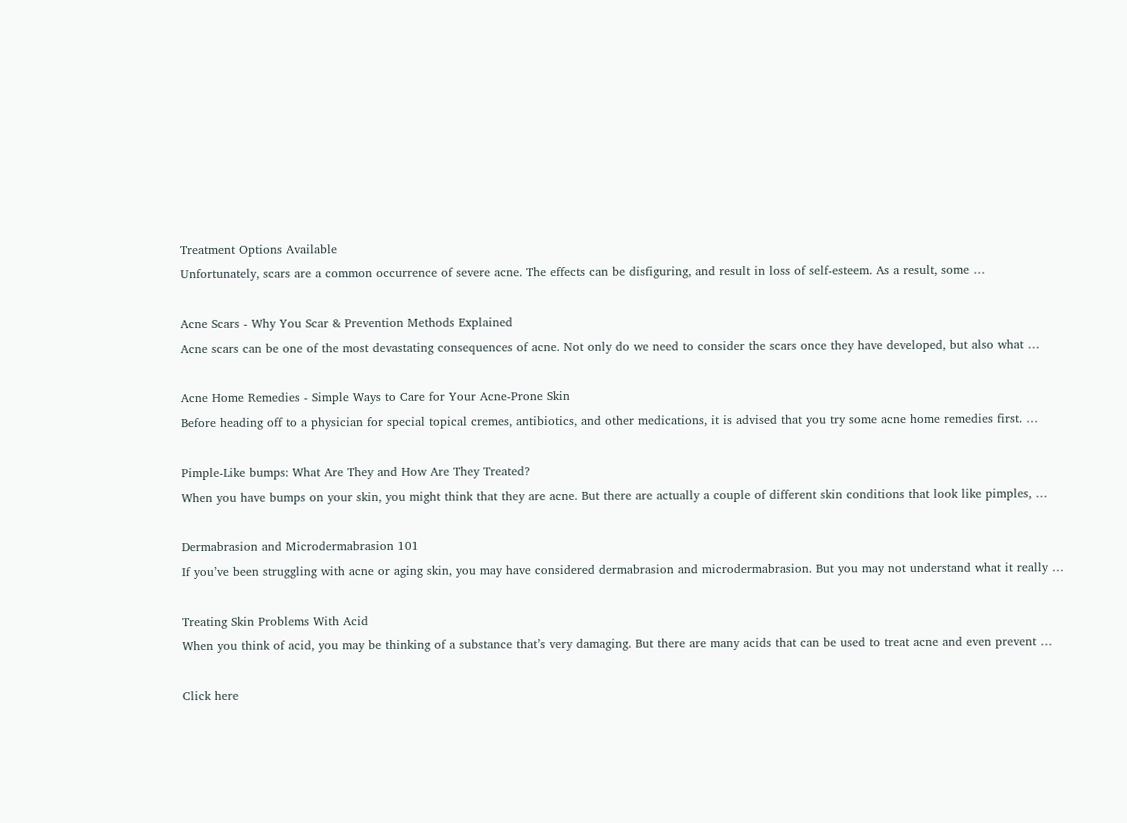Treatment Options Available
Unfortunately, scars are a common occurrence of severe acne. The effects can be disfiguring, and result in loss of self-esteem. As a result, some …

Acne Scars - Why You Scar & Prevention Methods Explained
Acne scars can be one of the most devastating consequences of acne. Not only do we need to consider the scars once they have developed, but also what …

Acne Home Remedies - Simple Ways to Care for Your Acne-Prone Skin
Before heading off to a physician for special topical cremes, antibiotics, and other medications, it is advised that you try some acne home remedies first. …

Pimple-Like bumps: What Are They and How Are They Treated?
When you have bumps on your skin, you might think that they are acne. But there are actually a couple of different skin conditions that look like pimples, …

Dermabrasion and Microdermabrasion 101
If you’ve been struggling with acne or aging skin, you may have considered dermabrasion and microdermabrasion. But you may not understand what it really …

Treating Skin Problems With Acid
When you think of acid, you may be thinking of a substance that’s very damaging. But there are many acids that can be used to treat acne and even prevent …

Click here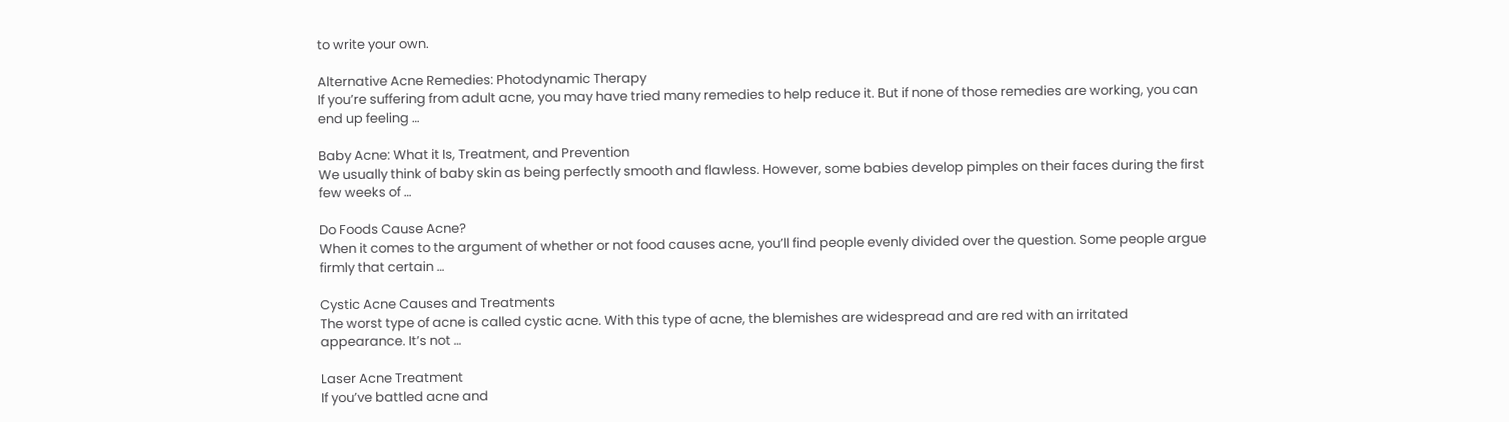to write your own.

Alternative Acne Remedies: Photodynamic Therapy
If you’re suffering from adult acne, you may have tried many remedies to help reduce it. But if none of those remedies are working, you can end up feeling …

Baby Acne: What it Is, Treatment, and Prevention
We usually think of baby skin as being perfectly smooth and flawless. However, some babies develop pimples on their faces during the first few weeks of …

Do Foods Cause Acne?
When it comes to the argument of whether or not food causes acne, you’ll find people evenly divided over the question. Some people argue firmly that certain …

Cystic Acne Causes and Treatments
The worst type of acne is called cystic acne. With this type of acne, the blemishes are widespread and are red with an irritated appearance. It’s not …

Laser Acne Treatment
If you’ve battled acne and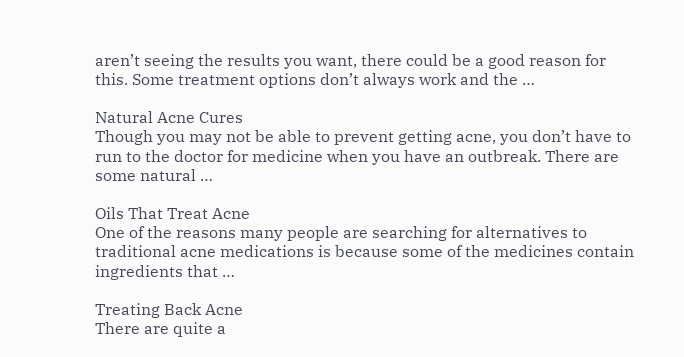aren’t seeing the results you want, there could be a good reason for this. Some treatment options don’t always work and the …

Natural Acne Cures
Though you may not be able to prevent getting acne, you don’t have to run to the doctor for medicine when you have an outbreak. There are some natural …

Oils That Treat Acne
One of the reasons many people are searching for alternatives to traditional acne medications is because some of the medicines contain ingredients that …

Treating Back Acne
There are quite a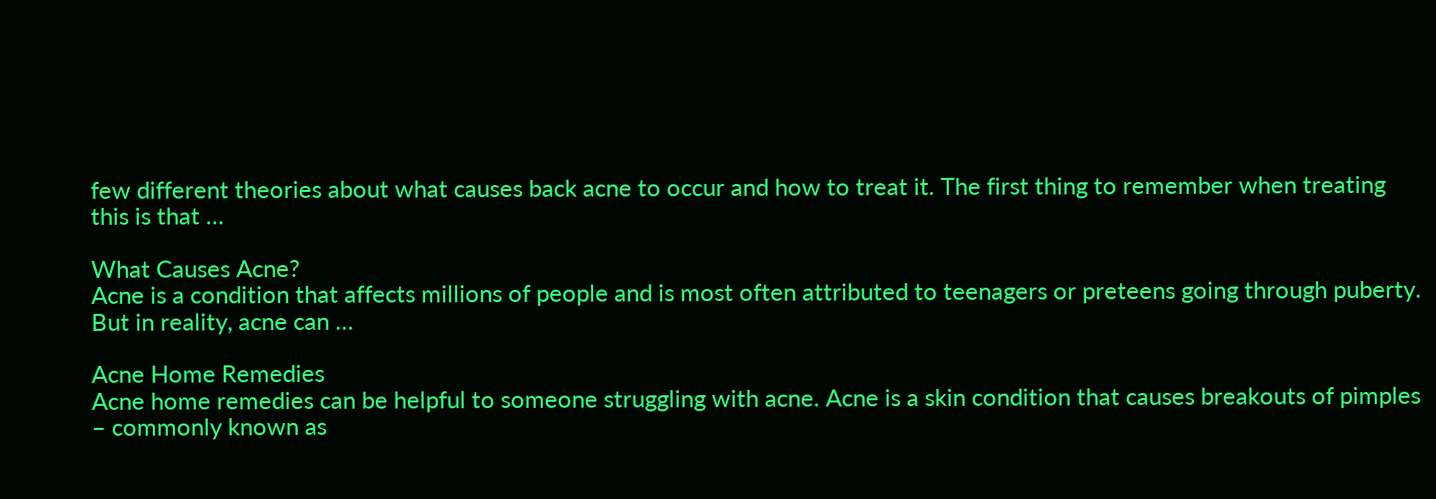few different theories about what causes back acne to occur and how to treat it. The first thing to remember when treating this is that …

What Causes Acne?
Acne is a condition that affects millions of people and is most often attributed to teenagers or preteens going through puberty. But in reality, acne can …

Acne Home Remedies
Acne home remedies can be helpful to someone struggling with acne. Acne is a skin condition that causes breakouts of pimples – commonly known as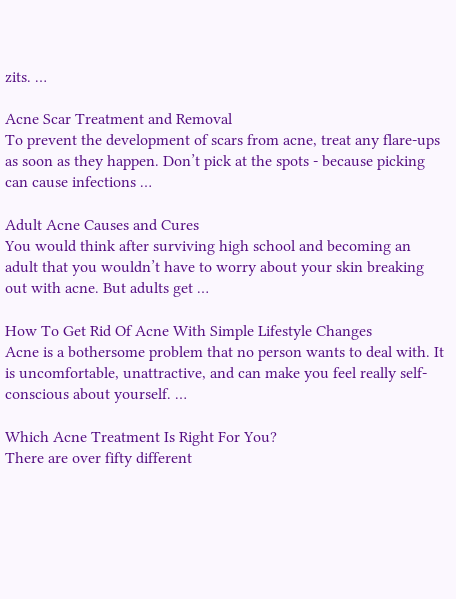zits. …

Acne Scar Treatment and Removal
To prevent the development of scars from acne, treat any flare-ups as soon as they happen. Don’t pick at the spots - because picking can cause infections …

Adult Acne Causes and Cures
You would think after surviving high school and becoming an adult that you wouldn’t have to worry about your skin breaking out with acne. But adults get …

How To Get Rid Of Acne With Simple Lifestyle Changes
Acne is a bothersome problem that no person wants to deal with. It is uncomfortable, unattractive, and can make you feel really self-conscious about yourself. …

Which Acne Treatment Is Right For You?
There are over fifty different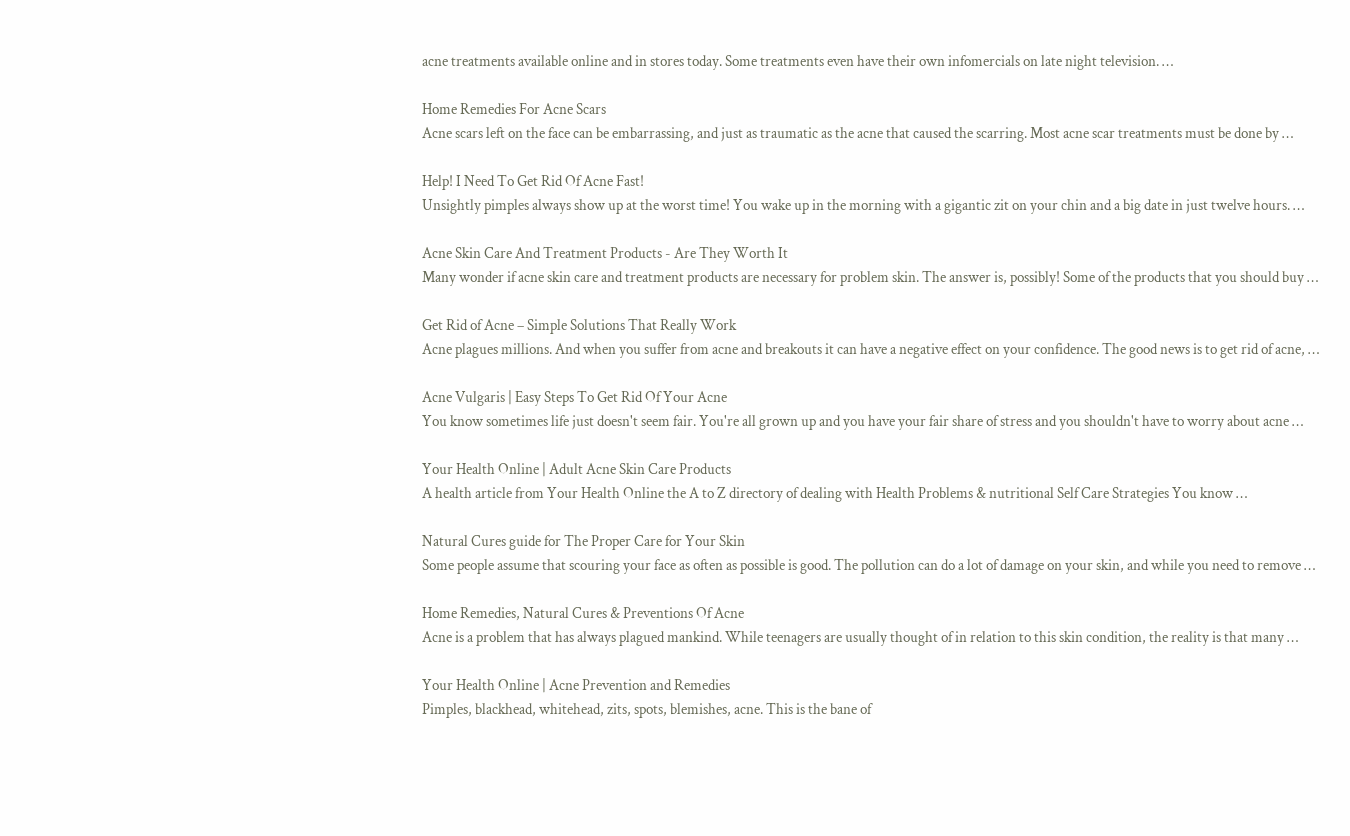acne treatments available online and in stores today. Some treatments even have their own infomercials on late night television. …

Home Remedies For Acne Scars
Acne scars left on the face can be embarrassing, and just as traumatic as the acne that caused the scarring. Most acne scar treatments must be done by …

Help! I Need To Get Rid Of Acne Fast!
Unsightly pimples always show up at the worst time! You wake up in the morning with a gigantic zit on your chin and a big date in just twelve hours. …

Acne Skin Care And Treatment Products - Are They Worth It
Many wonder if acne skin care and treatment products are necessary for problem skin. The answer is, possibly! Some of the products that you should buy …

Get Rid of Acne – Simple Solutions That Really Work
Acne plagues millions. And when you suffer from acne and breakouts it can have a negative effect on your confidence. The good news is to get rid of acne, …

Acne Vulgaris | Easy Steps To Get Rid Of Your Acne
You know sometimes life just doesn't seem fair. You're all grown up and you have your fair share of stress and you shouldn't have to worry about acne …

Your Health Online | Adult Acne Skin Care Products
A health article from Your Health Online the A to Z directory of dealing with Health Problems & nutritional Self Care Strategies You know …

Natural Cures guide for The Proper Care for Your Skin
Some people assume that scouring your face as often as possible is good. The pollution can do a lot of damage on your skin, and while you need to remove …

Home Remedies, Natural Cures & Preventions Of Acne
Acne is a problem that has always plagued mankind. While teenagers are usually thought of in relation to this skin condition, the reality is that many …

Your Health Online | Acne Prevention and Remedies
Pimples, blackhead, whitehead, zits, spots, blemishes, acne. This is the bane of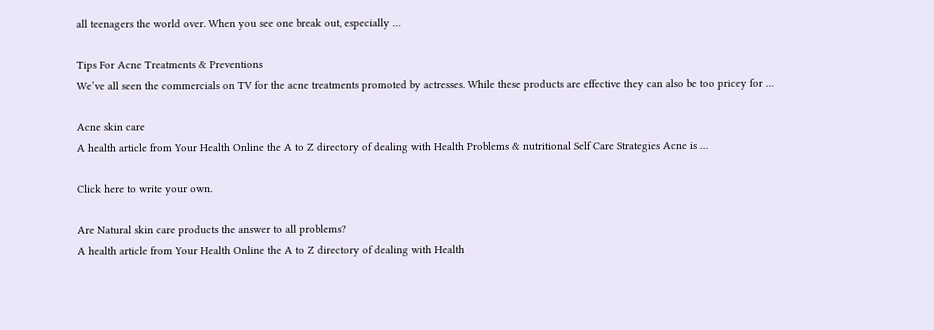all teenagers the world over. When you see one break out, especially …

Tips For Acne Treatments & Preventions
We’ve all seen the commercials on TV for the acne treatments promoted by actresses. While these products are effective they can also be too pricey for …

Acne skin care
A health article from Your Health Online the A to Z directory of dealing with Health Problems & nutritional Self Care Strategies Acne is …

Click here to write your own.

Are Natural skin care products the answer to all problems?
A health article from Your Health Online the A to Z directory of dealing with Health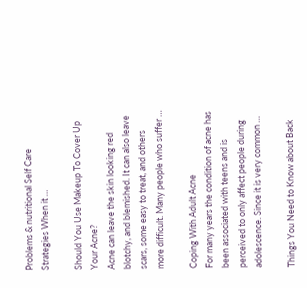Problems & nutritional Self Care Strategies When it …

Should You Use Makeup To Cover Up Your Acne?
Acne can leave the skin looking red blotchy, and blemished. It can also leave scars, some easy to treat, and others more difficult. Many people who suffer …

Coping With Adult Acne
For many years the condition of acne has been associated with teens and is perceived to only affect people during adolescence. Since it is very common …

Things You Need to Know about Back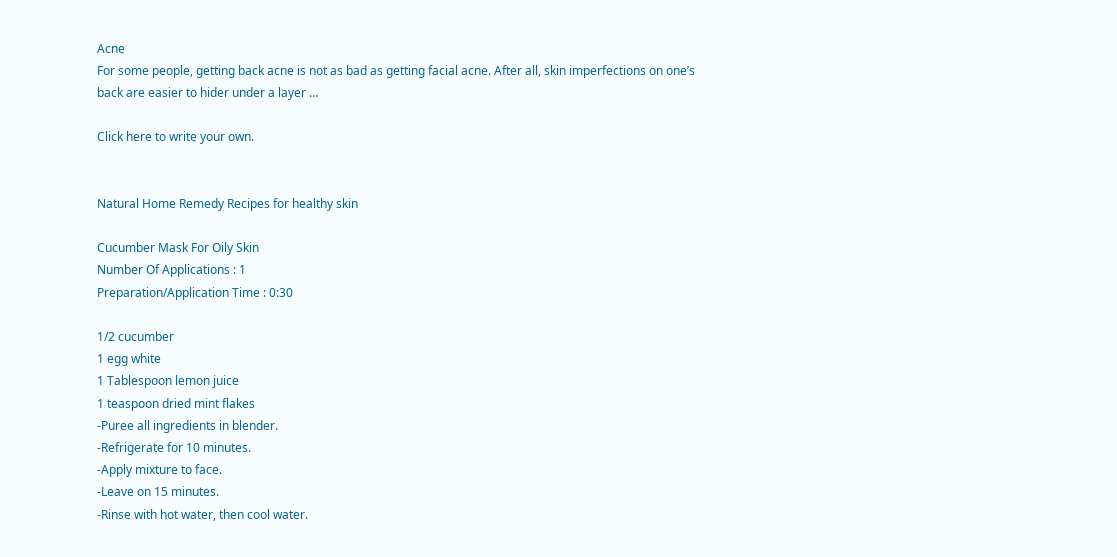Acne
For some people, getting back acne is not as bad as getting facial acne. After all, skin imperfections on one’s back are easier to hider under a layer …

Click here to write your own.


Natural Home Remedy Recipes for healthy skin

Cucumber Mask For Oily Skin
Number Of Applications : 1
Preparation/Application Time : 0:30

1/2 cucumber
1 egg white
1 Tablespoon lemon juice
1 teaspoon dried mint flakes
-Puree all ingredients in blender.
-Refrigerate for 10 minutes.
-Apply mixture to face.
-Leave on 15 minutes.
-Rinse with hot water, then cool water.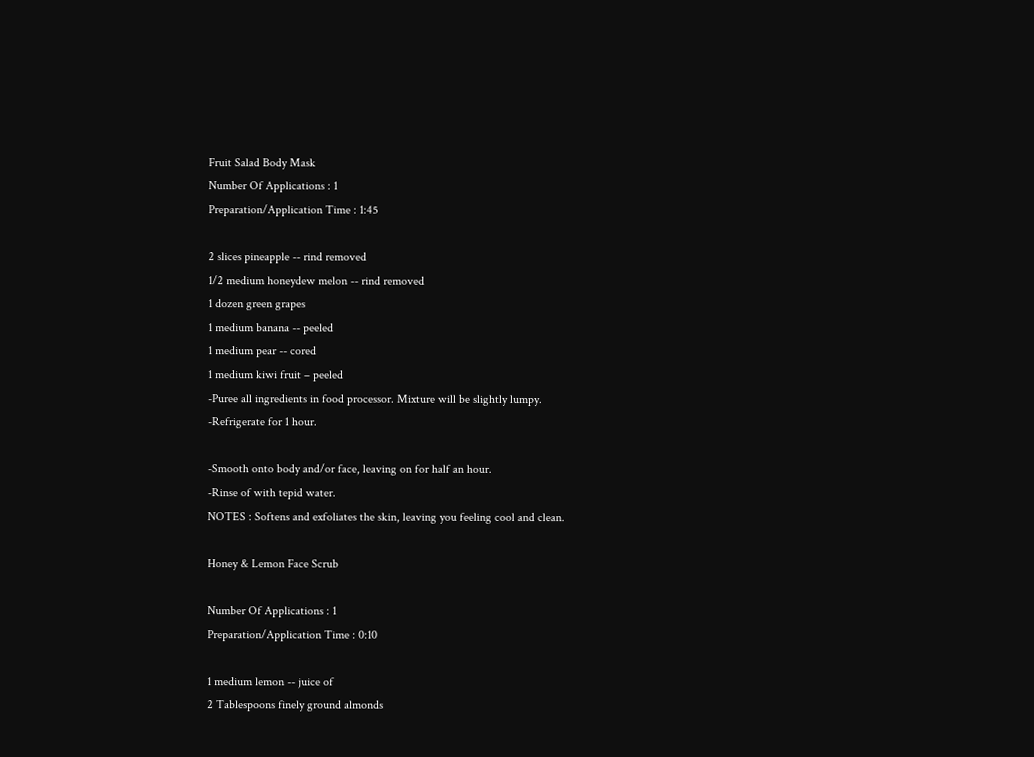Fruit Salad Body Mask
Number Of Applications : 1
Preparation/Application Time : 1:45

2 slices pineapple -- rind removed
1/2 medium honeydew melon -- rind removed
1 dozen green grapes
1 medium banana -- peeled
1 medium pear -- cored
1 medium kiwi fruit – peeled
-Puree all ingredients in food processor. Mixture will be slightly lumpy.
-Refrigerate for 1 hour.

-Smooth onto body and/or face, leaving on for half an hour.
-Rinse of with tepid water.
NOTES : Softens and exfoliates the skin, leaving you feeling cool and clean.

Honey & Lemon Face Scrub

Number Of Applications : 1
Preparation/Application Time : 0:10

1 medium lemon -- juice of
2 Tablespoons finely ground almonds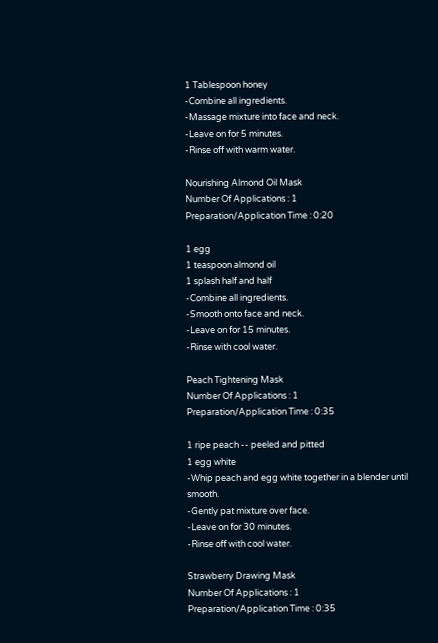1 Tablespoon honey
-Combine all ingredients.
-Massage mixture into face and neck.
-Leave on for 5 minutes.
-Rinse off with warm water.

Nourishing Almond Oil Mask
Number Of Applications : 1
Preparation/Application Time : 0:20

1 egg
1 teaspoon almond oil
1 splash half and half
-Combine all ingredients.
-Smooth onto face and neck.
-Leave on for 15 minutes.
-Rinse with cool water.

Peach Tightening Mask
Number Of Applications : 1
Preparation/Application Time : 0:35

1 ripe peach -- peeled and pitted
1 egg white
-Whip peach and egg white together in a blender until smooth.
-Gently pat mixture over face.
-Leave on for 30 minutes.
-Rinse off with cool water.

Strawberry Drawing Mask
Number Of Applications : 1
Preparation/Application Time : 0:35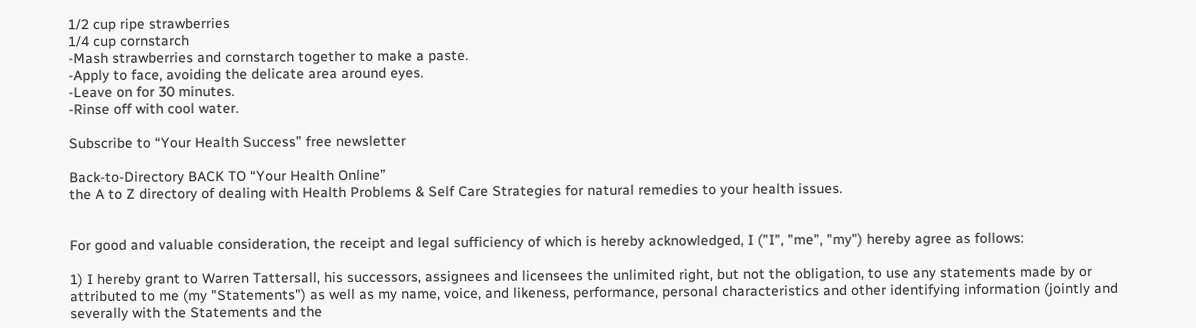1/2 cup ripe strawberries
1/4 cup cornstarch
-Mash strawberries and cornstarch together to make a paste.
-Apply to face, avoiding the delicate area around eyes.
-Leave on for 30 minutes.
-Rinse off with cool water.

Subscribe to “Your Health Success” free newsletter

Back-to-Directory BACK TO “Your Health Online”
the A to Z directory of dealing with Health Problems & Self Care Strategies for natural remedies to your health issues.


For good and valuable consideration, the receipt and legal sufficiency of which is hereby acknowledged, I ("I", "me", "my") hereby agree as follows:

1) I hereby grant to Warren Tattersall, his successors, assignees and licensees the unlimited right, but not the obligation, to use any statements made by or attributed to me (my "Statements") as well as my name, voice, and likeness, performance, personal characteristics and other identifying information (jointly and severally with the Statements and the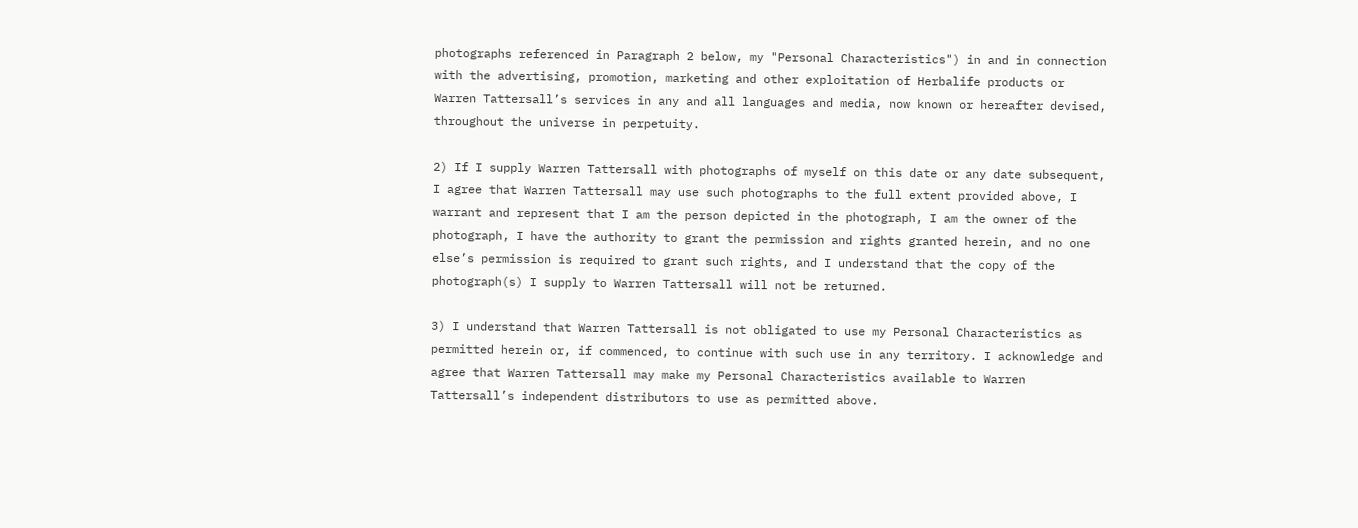photographs referenced in Paragraph 2 below, my "Personal Characteristics") in and in connection with the advertising, promotion, marketing and other exploitation of Herbalife products or Warren Tattersall’s services in any and all languages and media, now known or hereafter devised, throughout the universe in perpetuity.

2) If I supply Warren Tattersall with photographs of myself on this date or any date subsequent, I agree that Warren Tattersall may use such photographs to the full extent provided above, I warrant and represent that I am the person depicted in the photograph, I am the owner of the photograph, I have the authority to grant the permission and rights granted herein, and no one else’s permission is required to grant such rights, and I understand that the copy of the photograph(s) I supply to Warren Tattersall will not be returned.

3) I understand that Warren Tattersall is not obligated to use my Personal Characteristics as permitted herein or, if commenced, to continue with such use in any territory. I acknowledge and agree that Warren Tattersall may make my Personal Characteristics available to Warren Tattersall’s independent distributors to use as permitted above.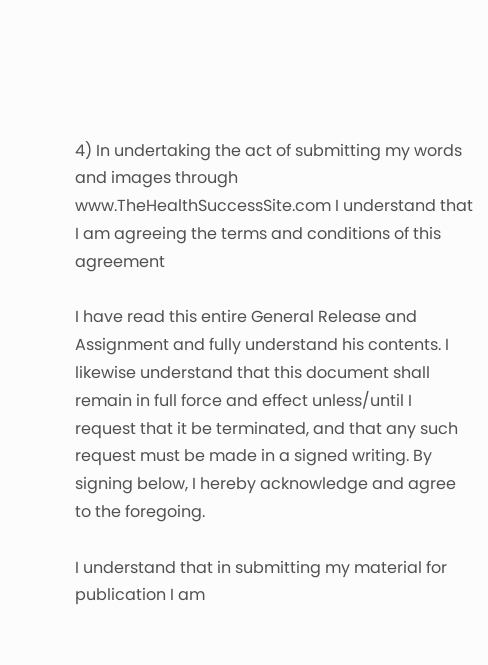4) In undertaking the act of submitting my words and images through www.TheHealthSuccessSite.com I understand that I am agreeing the terms and conditions of this agreement

I have read this entire General Release and Assignment and fully understand his contents. I likewise understand that this document shall remain in full force and effect unless/until I request that it be terminated, and that any such request must be made in a signed writing. By signing below, I hereby acknowledge and agree to the foregoing.

I understand that in submitting my material for publication I am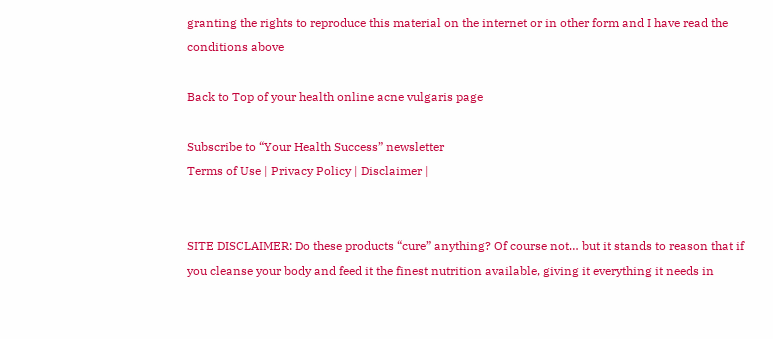granting the rights to reproduce this material on the internet or in other form and I have read the conditions above

Back to Top of your health online acne vulgaris page

Subscribe to “Your Health Success” newsletter
Terms of Use | Privacy Policy | Disclaimer |


SITE DISCLAIMER: Do these products “cure” anything? Of course not… but it stands to reason that if you cleanse your body and feed it the finest nutrition available, giving it everything it needs in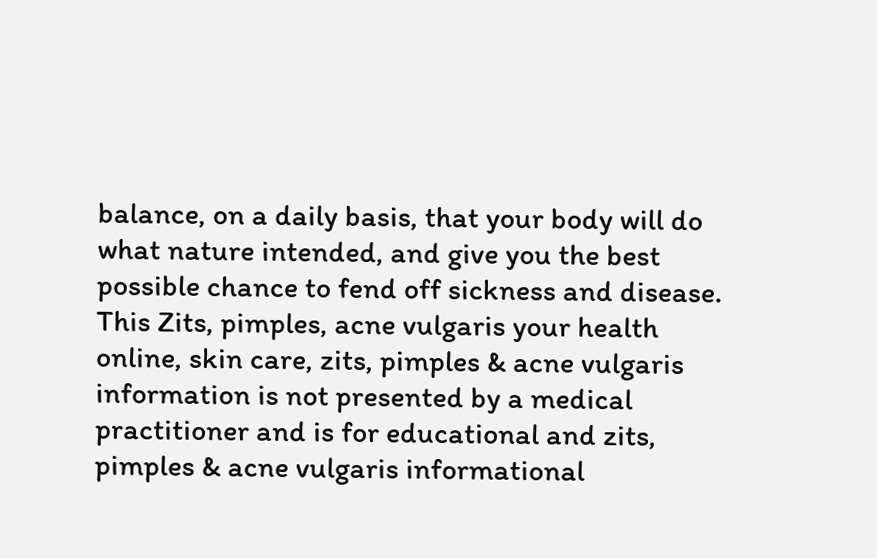balance, on a daily basis, that your body will do what nature intended, and give you the best possible chance to fend off sickness and disease. This Zits, pimples, acne vulgaris your health online, skin care, zits, pimples & acne vulgaris information is not presented by a medical practitioner and is for educational and zits, pimples & acne vulgaris informational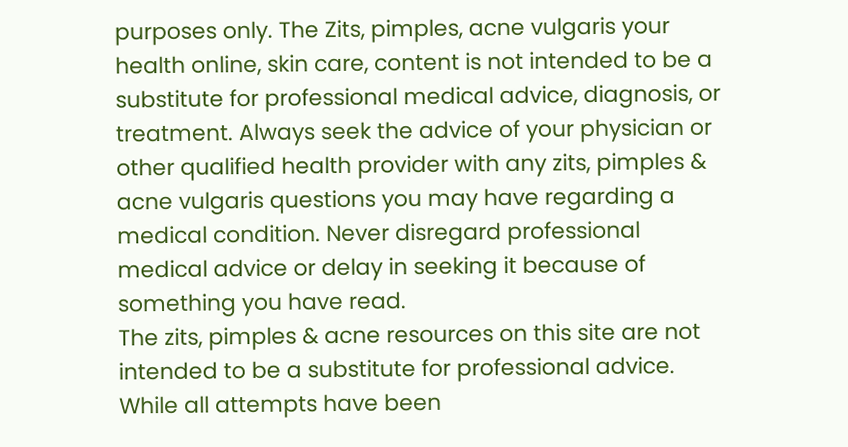purposes only. The Zits, pimples, acne vulgaris your health online, skin care, content is not intended to be a substitute for professional medical advice, diagnosis, or treatment. Always seek the advice of your physician or other qualified health provider with any zits, pimples & acne vulgaris questions you may have regarding a medical condition. Never disregard professional medical advice or delay in seeking it because of something you have read.
The zits, pimples & acne resources on this site are not intended to be a substitute for professional advice. While all attempts have been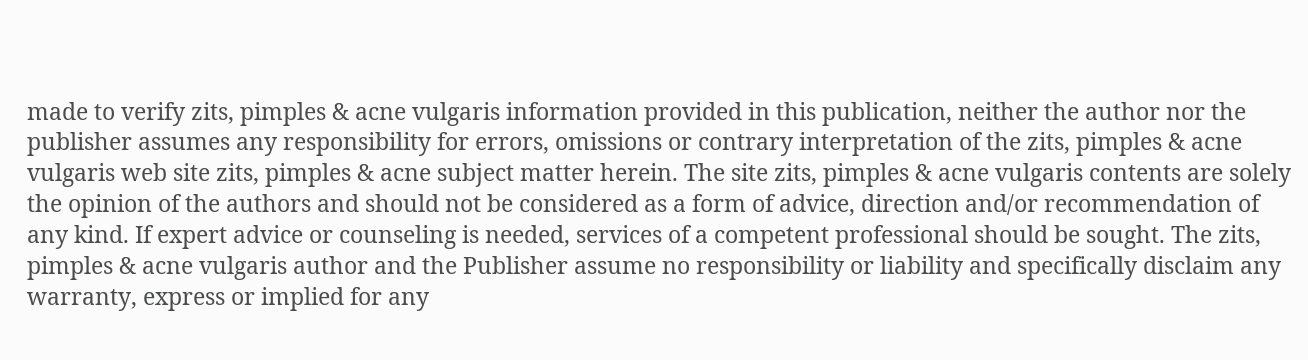made to verify zits, pimples & acne vulgaris information provided in this publication, neither the author nor the publisher assumes any responsibility for errors, omissions or contrary interpretation of the zits, pimples & acne vulgaris web site zits, pimples & acne subject matter herein. The site zits, pimples & acne vulgaris contents are solely the opinion of the authors and should not be considered as a form of advice, direction and/or recommendation of any kind. If expert advice or counseling is needed, services of a competent professional should be sought. The zits, pimples & acne vulgaris author and the Publisher assume no responsibility or liability and specifically disclaim any warranty, express or implied for any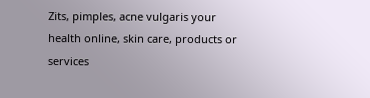Zits, pimples, acne vulgaris your health online, skin care, products or services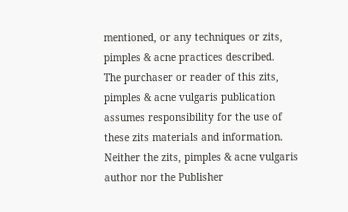mentioned, or any techniques or zits, pimples & acne practices described.
The purchaser or reader of this zits, pimples & acne vulgaris publication assumes responsibility for the use of these zits materials and information. Neither the zits, pimples & acne vulgaris author nor the Publisher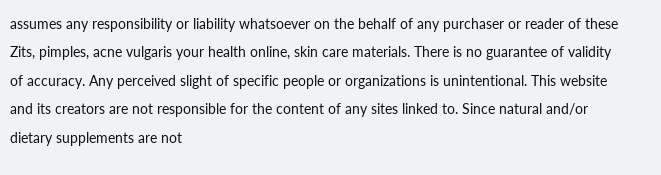assumes any responsibility or liability whatsoever on the behalf of any purchaser or reader of these Zits, pimples, acne vulgaris your health online, skin care materials. There is no guarantee of validity of accuracy. Any perceived slight of specific people or organizations is unintentional. This website and its creators are not responsible for the content of any sites linked to. Since natural and/or dietary supplements are not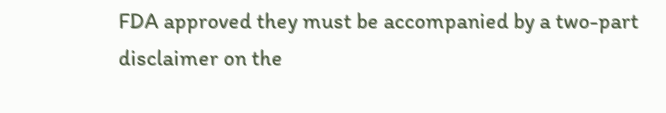FDA approved they must be accompanied by a two-part disclaimer on the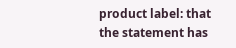product label: that the statement has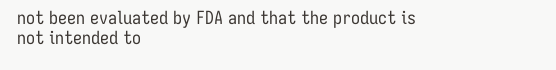not been evaluated by FDA and that the product is not intended to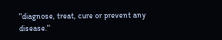"diagnose, treat, cure or prevent any disease."